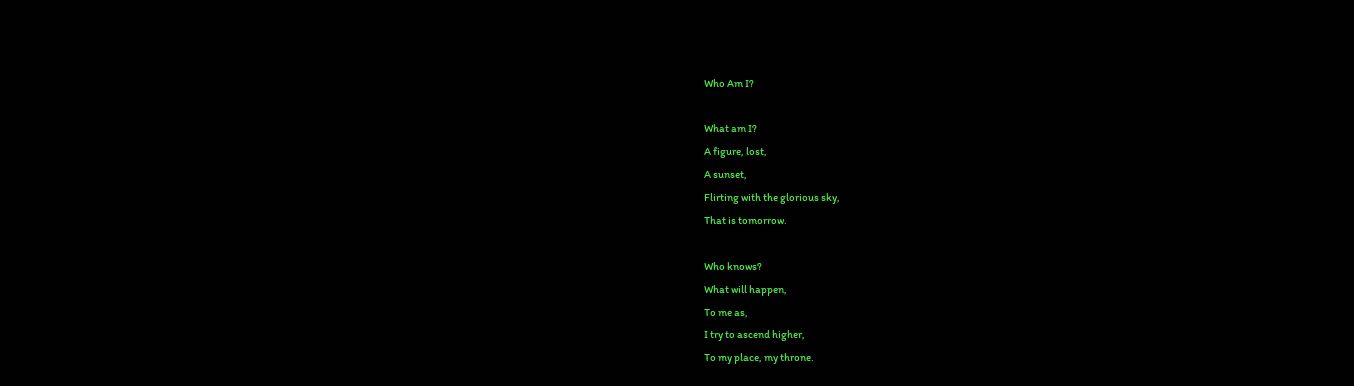Who Am I?

What am I?
A figure, lost,
A sunset,
Flirting with the glorious sky,
That is tomorrow.

Who knows?
What will happen,
To me as,
I try to ascend higher,
To my place, my throne.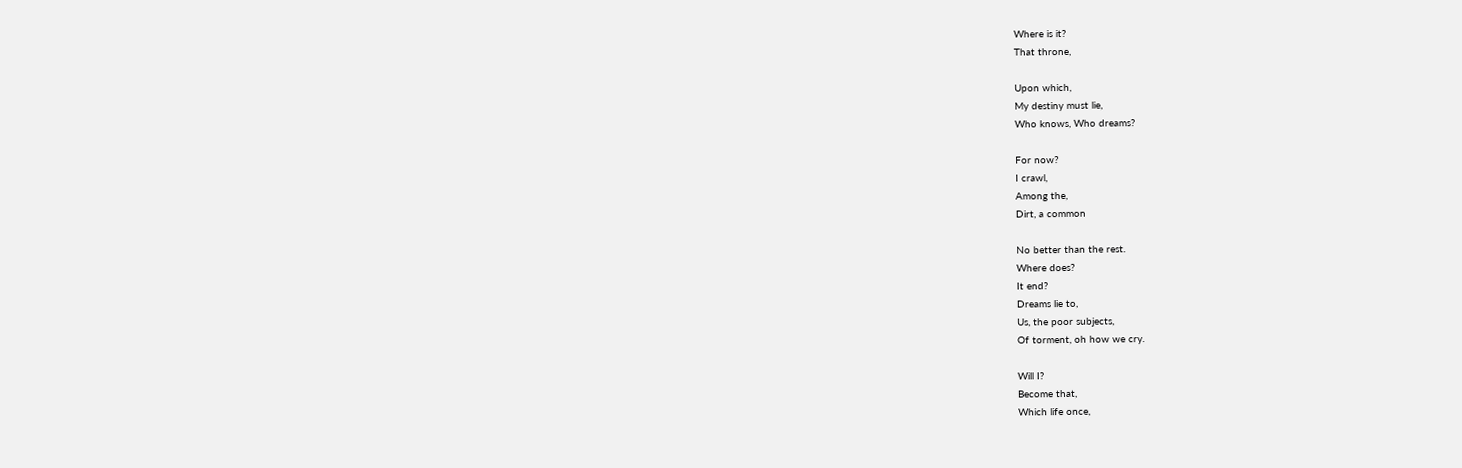Where is it?
That throne,

Upon which,
My destiny must lie,
Who knows, Who dreams?

For now?
I crawl,
Among the,
Dirt, a common

No better than the rest.
Where does?
It end?
Dreams lie to,
Us, the poor subjects,
Of torment, oh how we cry.

Will I?
Become that,
Which life once,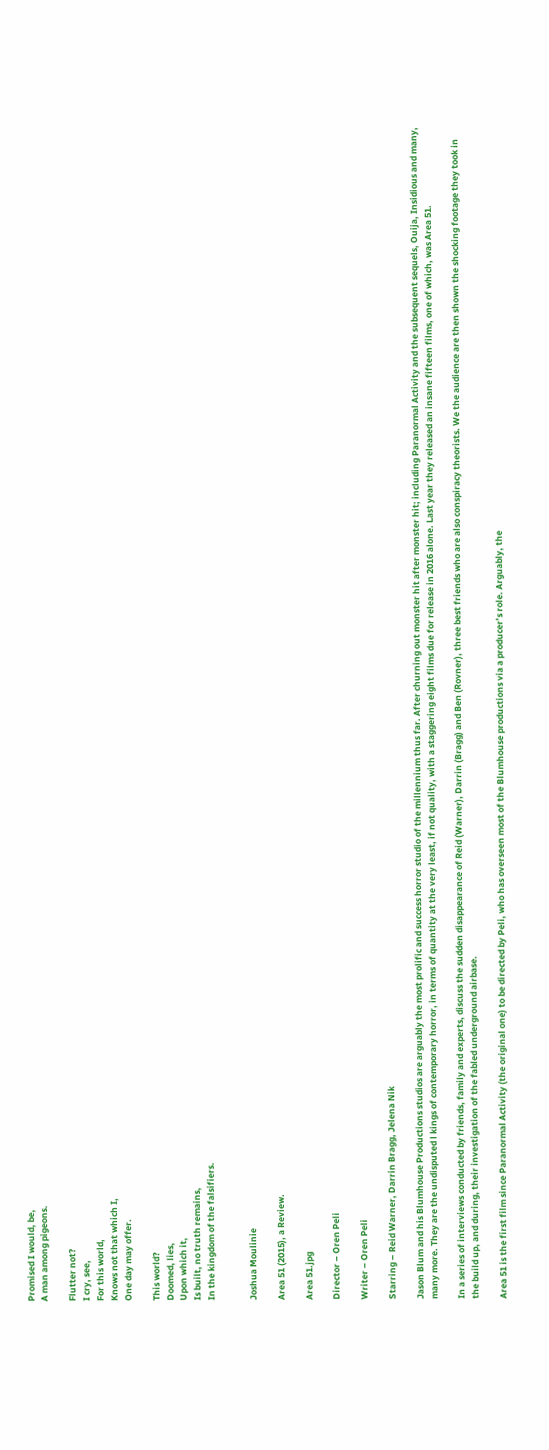Promised I would, be,
A man among pigeons.

Flutter not?
I cry, see,
For this world,
Knows not that which I,
One day may offer.

This world?
Doomed, lies,
Upon which it,
Is built, no truth remains,
In the kingdom of the falsifiers.


Joshua Moulinie

Area 51 (2015), a Review.

Area 51.jpg

Director – Oren Peli

Writer – Oren Peli

Starring – Reid Warner, Darrin Bragg, Jelena Nik

Jason Blum and his Blumhouse Productions studios are arguably the most prolific and success horror studio of the millennium thus far. After churning out monster hit after monster hit; including Paranormal Activity and the subsequent sequels, Ouija, Insidious and many, many more. They are the undisputed l kings of contemporary horror, in terms of quantity at the very least, if not quality, with a staggering eight films due for release in 2016 alone. Last year they released an insane fifteen films, one of which, was Area 51.

In a series of interviews conducted by friends, family and experts, discuss the sudden disappearance of Reid (Warner), Darrin (Bragg) and Ben (Rovner), three best friends who are also conspiracy theorists. We the audience are then shown the shocking footage they took in the build up, and during, their investigation of the fabled underground airbase.

Area 51 is the first film since Paranormal Activity (the original one) to be directed by Peli, who has overseen most of the Blumhouse productions via a producer’s role. Arguably, the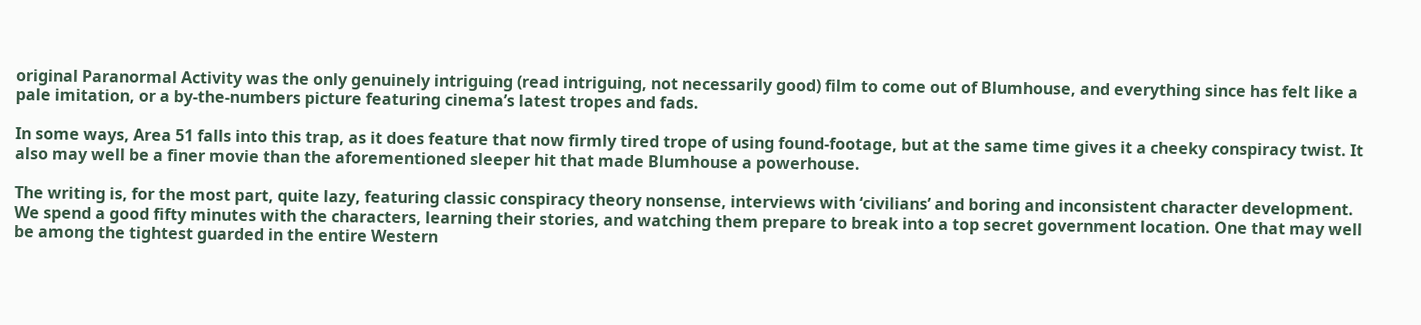original Paranormal Activity was the only genuinely intriguing (read intriguing, not necessarily good) film to come out of Blumhouse, and everything since has felt like a pale imitation, or a by-the-numbers picture featuring cinema’s latest tropes and fads.

In some ways, Area 51 falls into this trap, as it does feature that now firmly tired trope of using found-footage, but at the same time gives it a cheeky conspiracy twist. It also may well be a finer movie than the aforementioned sleeper hit that made Blumhouse a powerhouse.

The writing is, for the most part, quite lazy, featuring classic conspiracy theory nonsense, interviews with ‘civilians’ and boring and inconsistent character development. We spend a good fifty minutes with the characters, learning their stories, and watching them prepare to break into a top secret government location. One that may well be among the tightest guarded in the entire Western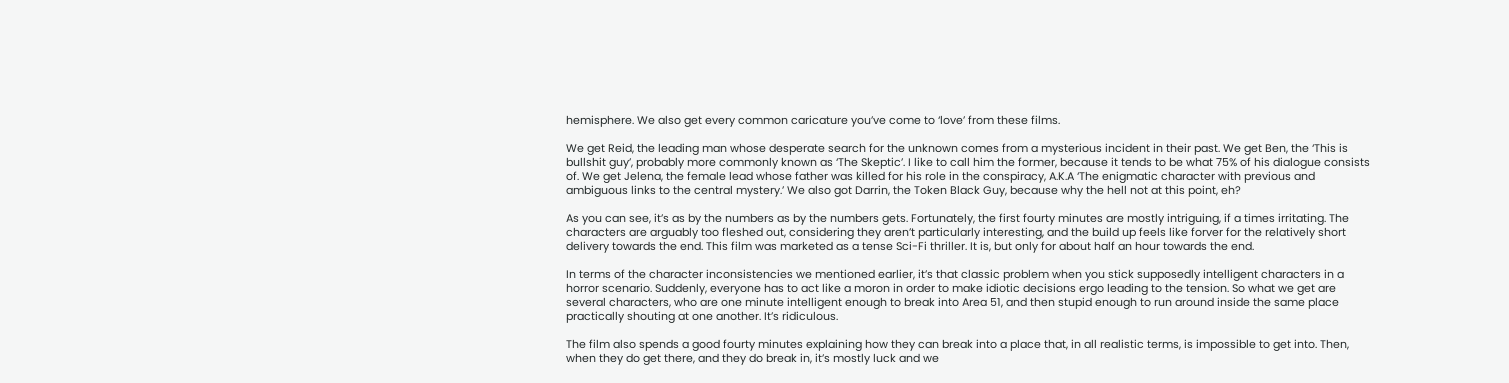hemisphere. We also get every common caricature you’ve come to ‘love’ from these films.

We get Reid, the leading man whose desperate search for the unknown comes from a mysterious incident in their past. We get Ben, the ‘This is bullshit guy’, probably more commonly known as ‘The Skeptic’. I like to call him the former, because it tends to be what 75% of his dialogue consists of. We get Jelena, the female lead whose father was killed for his role in the conspiracy, A.K.A ‘The enigmatic character with previous and ambiguous links to the central mystery.’ We also got Darrin, the Token Black Guy, because why the hell not at this point, eh?

As you can see, it’s as by the numbers as by the numbers gets. Fortunately, the first fourty minutes are mostly intriguing, if a times irritating. The characters are arguably too fleshed out, considering they aren’t particularly interesting, and the build up feels like forver for the relatively short delivery towards the end. This film was marketed as a tense Sci-Fi thriller. It is, but only for about half an hour towards the end.

In terms of the character inconsistencies we mentioned earlier, it’s that classic problem when you stick supposedly intelligent characters in a horror scenario. Suddenly, everyone has to act like a moron in order to make idiotic decisions ergo leading to the tension. So what we get are several characters, who are one minute intelligent enough to break into Area 51, and then stupid enough to run around inside the same place practically shouting at one another. It’s ridiculous.

The film also spends a good fourty minutes explaining how they can break into a place that, in all realistic terms, is impossible to get into. Then, when they do get there, and they do break in, it’s mostly luck and we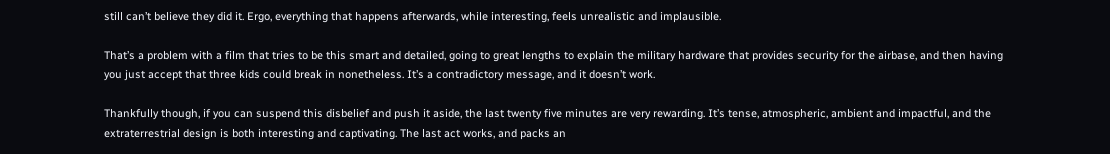still can’t believe they did it. Ergo, everything that happens afterwards, while interesting, feels unrealistic and implausible.

That’s a problem with a film that tries to be this smart and detailed, going to great lengths to explain the military hardware that provides security for the airbase, and then having you just accept that three kids could break in nonetheless. It’s a contradictory message, and it doesn’t work.

Thankfully though, if you can suspend this disbelief and push it aside, the last twenty five minutes are very rewarding. It’s tense, atmospheric, ambient and impactful, and the extraterrestrial design is both interesting and captivating. The last act works, and packs an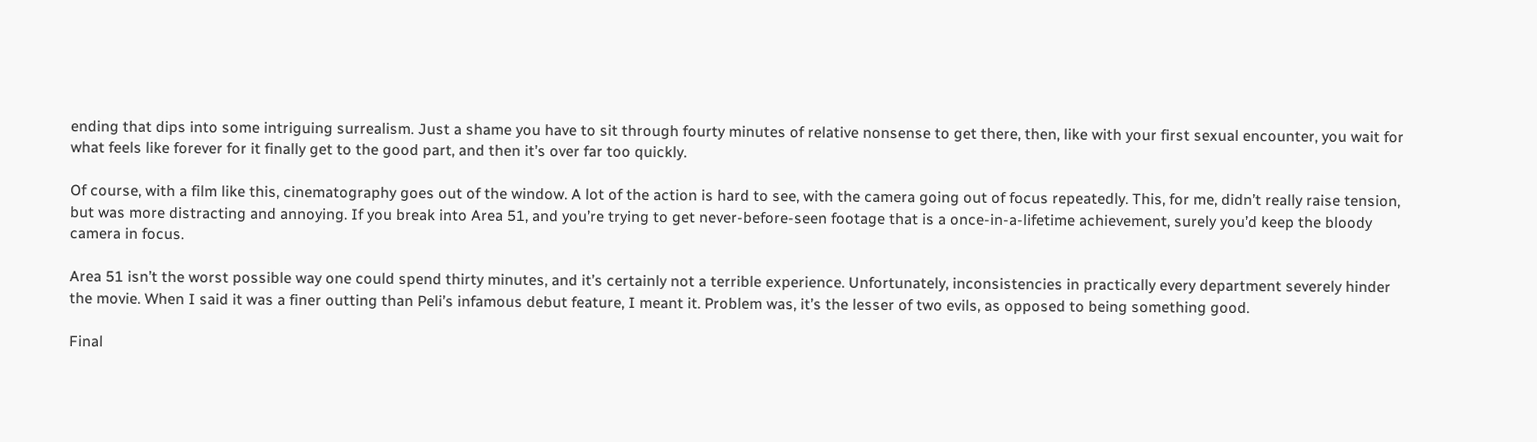ending that dips into some intriguing surrealism. Just a shame you have to sit through fourty minutes of relative nonsense to get there, then, like with your first sexual encounter, you wait for what feels like forever for it finally get to the good part, and then it’s over far too quickly.

Of course, with a film like this, cinematography goes out of the window. A lot of the action is hard to see, with the camera going out of focus repeatedly. This, for me, didn’t really raise tension, but was more distracting and annoying. If you break into Area 51, and you’re trying to get never-before-seen footage that is a once-in-a-lifetime achievement, surely you’d keep the bloody camera in focus.

Area 51 isn’t the worst possible way one could spend thirty minutes, and it’s certainly not a terrible experience. Unfortunately, inconsistencies in practically every department severely hinder the movie. When I said it was a finer outting than Peli’s infamous debut feature, I meant it. Problem was, it’s the lesser of two evils, as opposed to being something good.

Final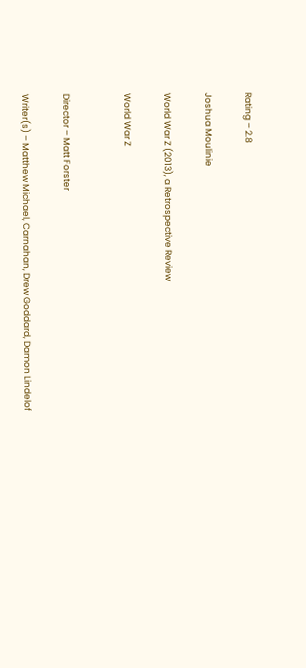Rating – 2.8

Joshua Moulinie

World War Z (2013), a Retrospective Review

World War Z


Director – Matt Forster

Writer(s) – Matthew Michael, Carnahan, Drew Goddard, Damon Lindelof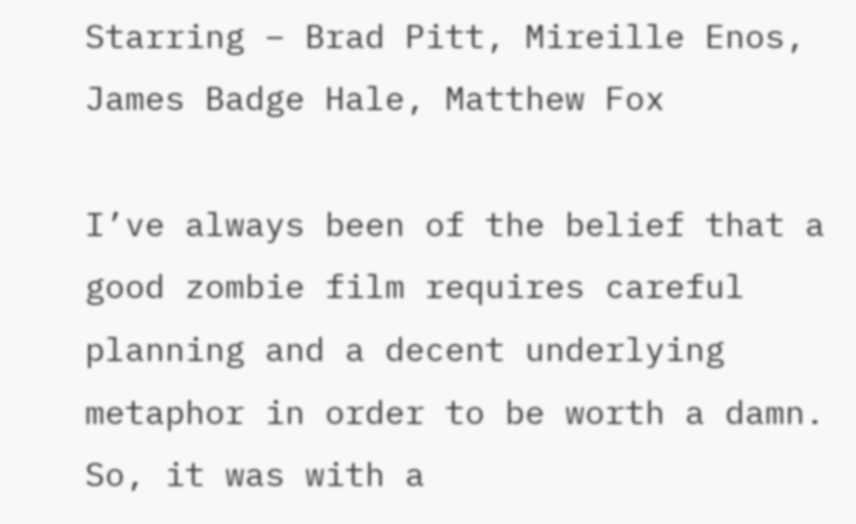Starring – Brad Pitt, Mireille Enos, James Badge Hale, Matthew Fox

I’ve always been of the belief that a good zombie film requires careful planning and a decent underlying metaphor in order to be worth a damn. So, it was with a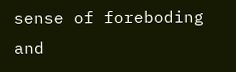sense of foreboding and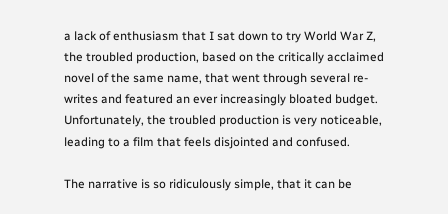a lack of enthusiasm that I sat down to try World War Z, the troubled production, based on the critically acclaimed novel of the same name, that went through several re-writes and featured an ever increasingly bloated budget. Unfortunately, the troubled production is very noticeable, leading to a film that feels disjointed and confused.

The narrative is so ridiculously simple, that it can be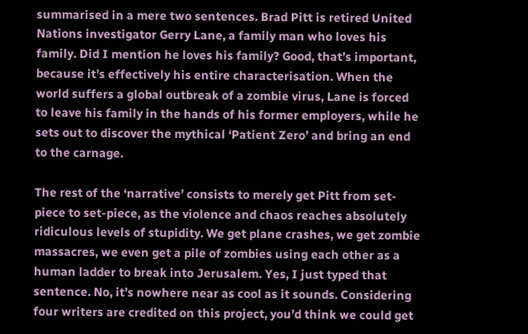summarised in a mere two sentences. Brad Pitt is retired United Nations investigator Gerry Lane, a family man who loves his family. Did I mention he loves his family? Good, that’s important, because it’s effectively his entire characterisation. When the world suffers a global outbreak of a zombie virus, Lane is forced to leave his family in the hands of his former employers, while he sets out to discover the mythical ‘Patient Zero’ and bring an end to the carnage.

The rest of the ‘narrative’ consists to merely get Pitt from set-piece to set-piece, as the violence and chaos reaches absolutely ridiculous levels of stupidity. We get plane crashes, we get zombie massacres, we even get a pile of zombies using each other as a human ladder to break into Jerusalem. Yes, I just typed that sentence. No, it’s nowhere near as cool as it sounds. Considering four writers are credited on this project, you’d think we could get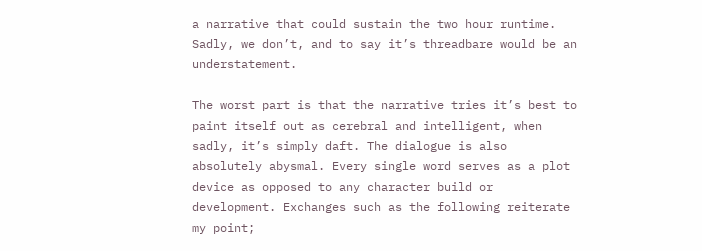a narrative that could sustain the two hour runtime. Sadly, we don’t, and to say it’s threadbare would be an understatement.

The worst part is that the narrative tries it’s best to paint itself out as cerebral and intelligent, when sadly, it’s simply daft. The dialogue is also absolutely abysmal. Every single word serves as a plot device as opposed to any character build or development. Exchanges such as the following reiterate my point;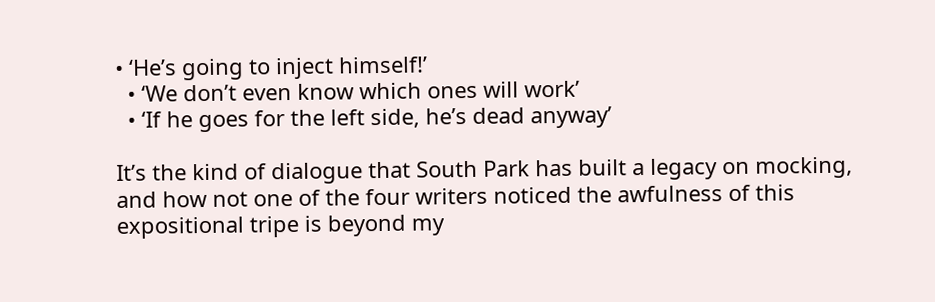• ‘He’s going to inject himself!’
  • ‘We don’t even know which ones will work’
  • ‘If he goes for the left side, he’s dead anyway’

It’s the kind of dialogue that South Park has built a legacy on mocking, and how not one of the four writers noticed the awfulness of this expositional tripe is beyond my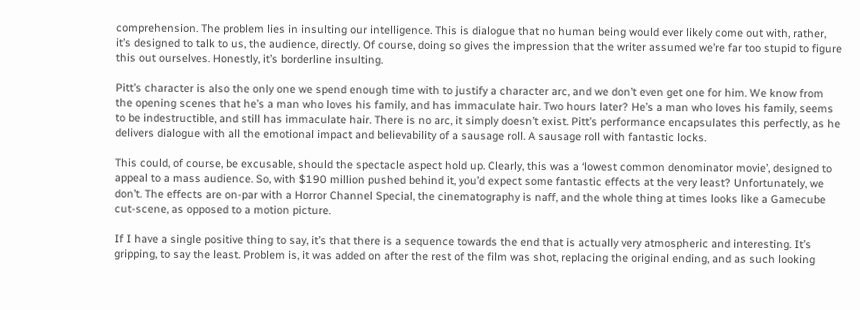comprehension. The problem lies in insulting our intelligence. This is dialogue that no human being would ever likely come out with, rather, it’s designed to talk to us, the audience, directly. Of course, doing so gives the impression that the writer assumed we’re far too stupid to figure this out ourselves. Honestly, it’s borderline insulting.

Pitt’s character is also the only one we spend enough time with to justify a character arc, and we don’t even get one for him. We know from the opening scenes that he’s a man who loves his family, and has immaculate hair. Two hours later? He’s a man who loves his family, seems to be indestructible, and still has immaculate hair. There is no arc, it simply doesn’t exist. Pitt’s performance encapsulates this perfectly, as he delivers dialogue with all the emotional impact and believability of a sausage roll. A sausage roll with fantastic locks.

This could, of course, be excusable, should the spectacle aspect hold up. Clearly, this was a ‘lowest common denominator movie’, designed to appeal to a mass audience. So, with $190 million pushed behind it, you’d expect some fantastic effects at the very least? Unfortunately, we don’t. The effects are on-par with a Horror Channel Special, the cinematography is naff, and the whole thing at times looks like a Gamecube cut-scene, as opposed to a motion picture.

If I have a single positive thing to say, it’s that there is a sequence towards the end that is actually very atmospheric and interesting. It’s gripping, to say the least. Problem is, it was added on after the rest of the film was shot, replacing the original ending, and as such looking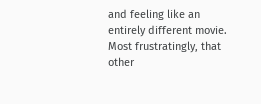and feeling like an entirely different movie. Most frustratingly, that other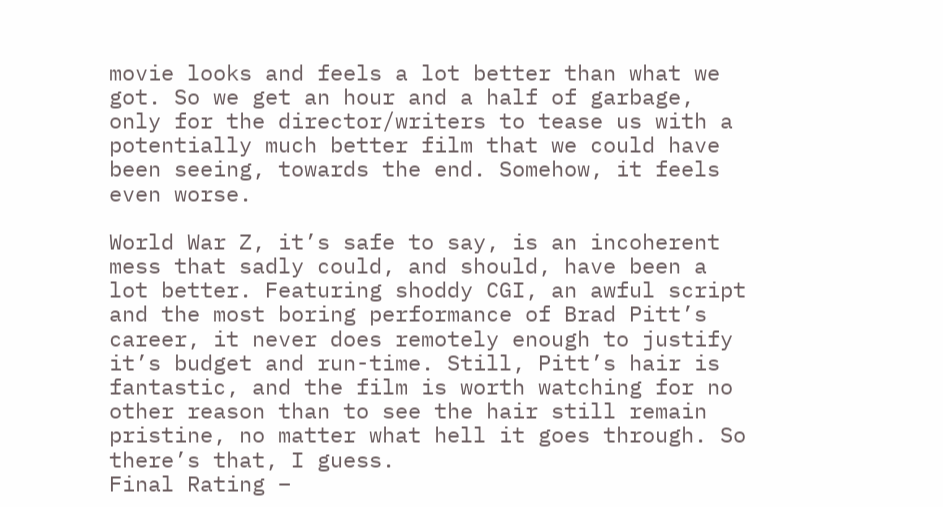movie looks and feels a lot better than what we got. So we get an hour and a half of garbage, only for the director/writers to tease us with a potentially much better film that we could have been seeing, towards the end. Somehow, it feels even worse.

World War Z, it’s safe to say, is an incoherent mess that sadly could, and should, have been a lot better. Featuring shoddy CGI, an awful script and the most boring performance of Brad Pitt’s career, it never does remotely enough to justify it’s budget and run-time. Still, Pitt’s hair is fantastic, and the film is worth watching for no other reason than to see the hair still remain pristine, no matter what hell it goes through. So there’s that, I guess.
Final Rating –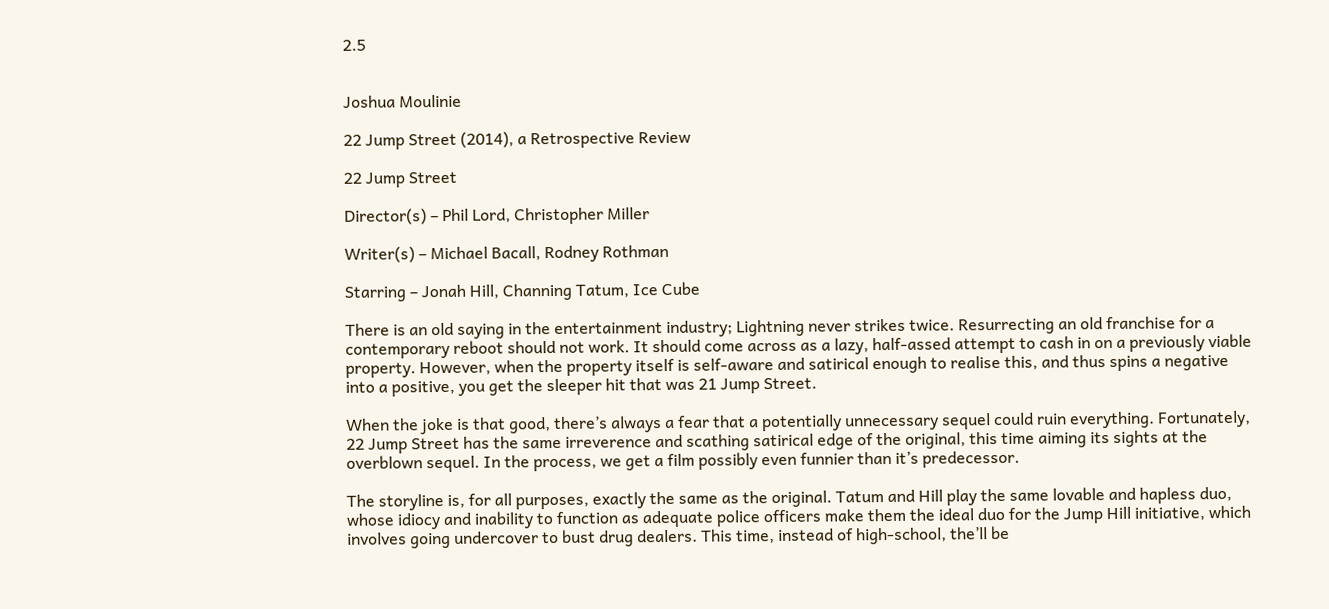2.5


Joshua Moulinie

22 Jump Street (2014), a Retrospective Review

22 Jump Street

Director(s) – Phil Lord, Christopher Miller

Writer(s) – Michael Bacall, Rodney Rothman

Starring – Jonah Hill, Channing Tatum, Ice Cube

There is an old saying in the entertainment industry; Lightning never strikes twice. Resurrecting an old franchise for a contemporary reboot should not work. It should come across as a lazy, half-assed attempt to cash in on a previously viable property. However, when the property itself is self-aware and satirical enough to realise this, and thus spins a negative into a positive, you get the sleeper hit that was 21 Jump Street.

When the joke is that good, there’s always a fear that a potentially unnecessary sequel could ruin everything. Fortunately, 22 Jump Street has the same irreverence and scathing satirical edge of the original, this time aiming its sights at the overblown sequel. In the process, we get a film possibly even funnier than it’s predecessor.

The storyline is, for all purposes, exactly the same as the original. Tatum and Hill play the same lovable and hapless duo, whose idiocy and inability to function as adequate police officers make them the ideal duo for the Jump Hill initiative, which involves going undercover to bust drug dealers. This time, instead of high-school, the’ll be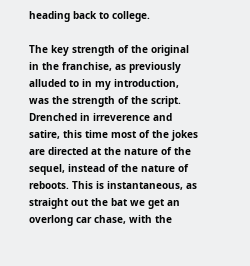heading back to college.

The key strength of the original in the franchise, as previously alluded to in my introduction, was the strength of the script. Drenched in irreverence and satire, this time most of the jokes are directed at the nature of the sequel, instead of the nature of reboots. This is instantaneous, as straight out the bat we get an overlong car chase, with the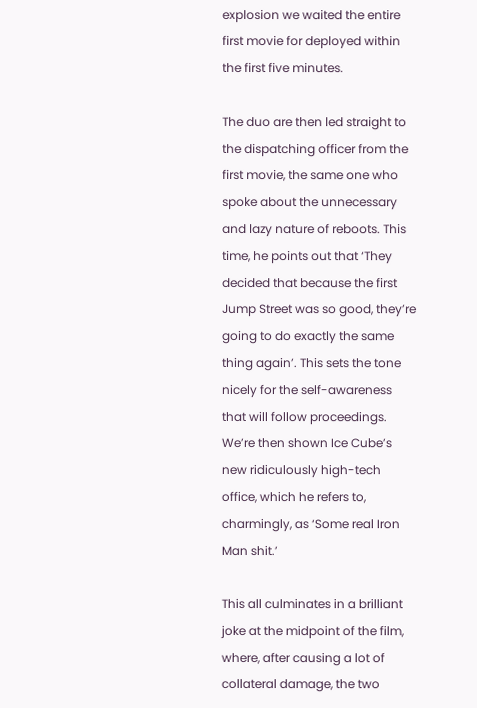explosion we waited the entire first movie for deployed within the first five minutes.

The duo are then led straight to the dispatching officer from the first movie, the same one who spoke about the unnecessary and lazy nature of reboots. This time, he points out that ‘They decided that because the first Jump Street was so good, they’re going to do exactly the same thing again’. This sets the tone nicely for the self-awareness that will follow proceedings. We’re then shown Ice Cube’s new ridiculously high-tech office, which he refers to, charmingly, as ‘Some real Iron Man shit.’

This all culminates in a brilliant joke at the midpoint of the film, where, after causing a lot of collateral damage, the two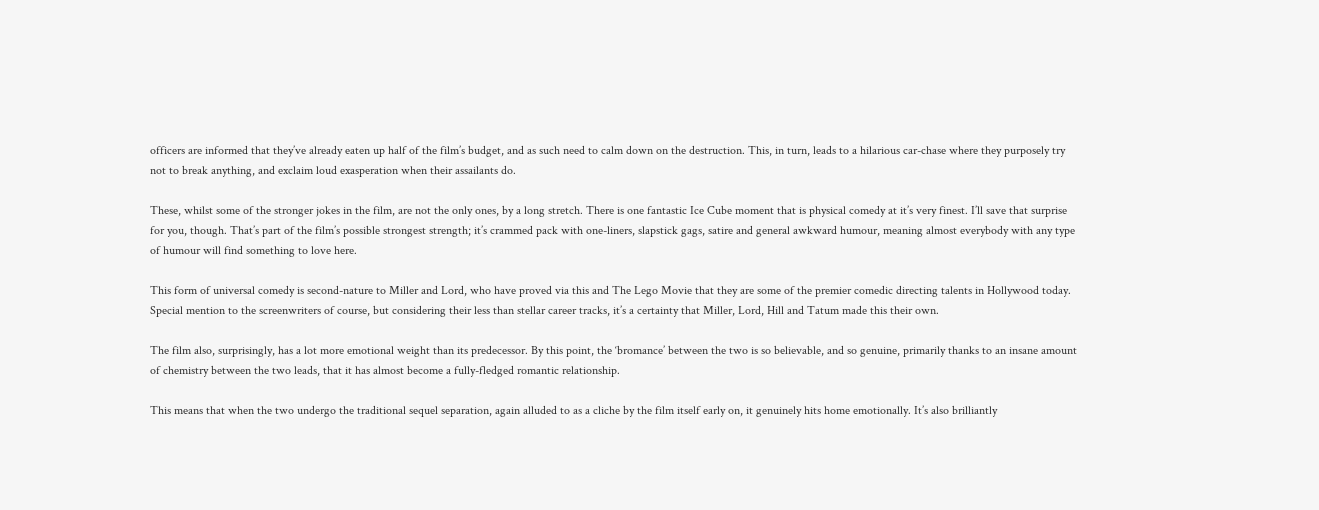officers are informed that they’ve already eaten up half of the film’s budget, and as such need to calm down on the destruction. This, in turn, leads to a hilarious car-chase where they purposely try not to break anything, and exclaim loud exasperation when their assailants do.

These, whilst some of the stronger jokes in the film, are not the only ones, by a long stretch. There is one fantastic Ice Cube moment that is physical comedy at it’s very finest. I’ll save that surprise for you, though. That’s part of the film’s possible strongest strength; it’s crammed pack with one-liners, slapstick gags, satire and general awkward humour, meaning almost everybody with any type of humour will find something to love here.

This form of universal comedy is second-nature to Miller and Lord, who have proved via this and The Lego Movie that they are some of the premier comedic directing talents in Hollywood today. Special mention to the screenwriters of course, but considering their less than stellar career tracks, it’s a certainty that Miller, Lord, Hill and Tatum made this their own.

The film also, surprisingly, has a lot more emotional weight than its predecessor. By this point, the ‘bromance’ between the two is so believable, and so genuine, primarily thanks to an insane amount of chemistry between the two leads, that it has almost become a fully-fledged romantic relationship.

This means that when the two undergo the traditional sequel separation, again alluded to as a cliche by the film itself early on, it genuinely hits home emotionally. It’s also brilliantly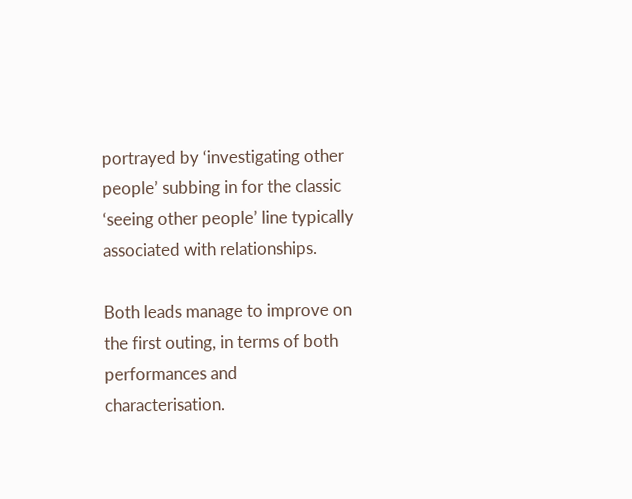portrayed by ‘investigating other people’ subbing in for the classic ‘seeing other people’ line typically associated with relationships.

Both leads manage to improve on the first outing, in terms of both performances and characterisation.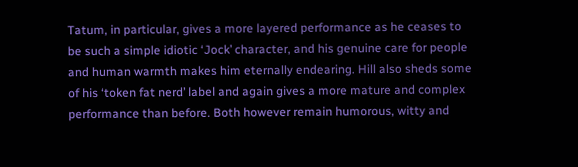Tatum, in particular, gives a more layered performance as he ceases to be such a simple idiotic ‘Jock’ character, and his genuine care for people and human warmth makes him eternally endearing. Hill also sheds some of his ‘token fat nerd’ label and again gives a more mature and complex performance than before. Both however remain humorous, witty and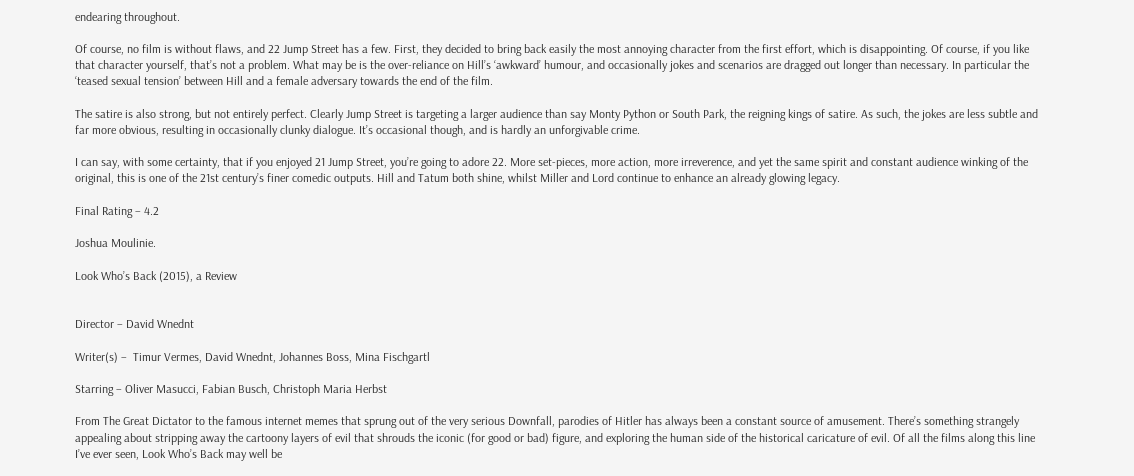endearing throughout.

Of course, no film is without flaws, and 22 Jump Street has a few. First, they decided to bring back easily the most annoying character from the first effort, which is disappointing. Of course, if you like that character yourself, that’s not a problem. What may be is the over-reliance on Hill’s ‘awkward’ humour, and occasionally jokes and scenarios are dragged out longer than necessary. In particular the ‘teased sexual tension’ between Hill and a female adversary towards the end of the film.

The satire is also strong, but not entirely perfect. Clearly Jump Street is targeting a larger audience than say Monty Python or South Park, the reigning kings of satire. As such, the jokes are less subtle and far more obvious, resulting in occasionally clunky dialogue. It’s occasional though, and is hardly an unforgivable crime.

I can say, with some certainty, that if you enjoyed 21 Jump Street, you’re going to adore 22. More set-pieces, more action, more irreverence, and yet the same spirit and constant audience winking of the original, this is one of the 21st century’s finer comedic outputs. Hill and Tatum both shine, whilst Miller and Lord continue to enhance an already glowing legacy.

Final Rating – 4.2

Joshua Moulinie.

Look Who’s Back (2015), a Review


Director – David Wnednt

Writer(s) –  Timur Vermes, David Wnednt, Johannes Boss, Mina Fischgartl

Starring – Oliver Masucci, Fabian Busch, Christoph Maria Herbst

From The Great Dictator to the famous internet memes that sprung out of the very serious Downfall, parodies of Hitler has always been a constant source of amusement. There’s something strangely appealing about stripping away the cartoony layers of evil that shrouds the iconic (for good or bad) figure, and exploring the human side of the historical caricature of evil. Of all the films along this line I’ve ever seen, Look Who’s Back may well be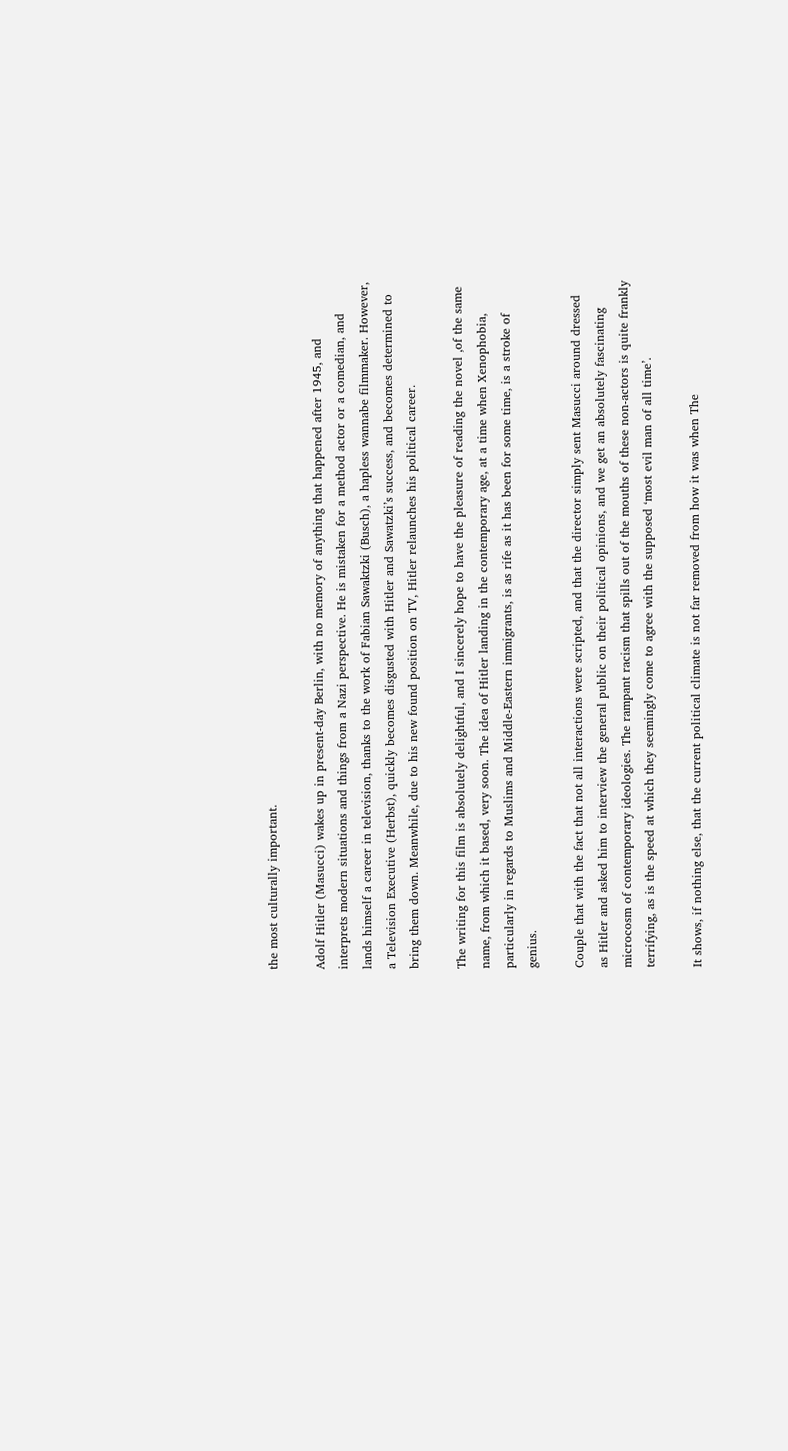the most culturally important.

Adolf Hitler (Masucci) wakes up in present-day Berlin, with no memory of anything that happened after 1945, and interprets modern situations and things from a Nazi perspective. He is mistaken for a method actor or a comedian, and lands himself a career in television, thanks to the work of Fabian Sawaktzki (Busch), a hapless wannabe filmmaker. However, a Television Executive (Herbst), quickly becomes disgusted with Hitler and Sawatzki’s success, and becomes determined to bring them down. Meanwhile, due to his new found position on TV, Hitler relaunches his political career.

The writing for this film is absolutely delightful, and I sincerely hope to have the pleasure of reading the novel ,of the same name, from which it based, very soon. The idea of Hitler landing in the contemporary age, at a time when Xenophobia, particularly in regards to Muslims and Middle-Eastern immigrants, is as rife as it has been for some time, is a stroke of genius.

Couple that with the fact that not all interactions were scripted, and that the director simply sent Masucci around dressed as Hitler and asked him to interview the general public on their political opinions, and we get an absolutely fascinating microcosm of contemporary ideologies. The rampant racism that spills out of the mouths of these non-actors is quite frankly terrifying, as is the speed at which they seemingly come to agree with the supposed ‘most evil man of all time’.

It shows, if nothing else, that the current political climate is not far removed from how it was when The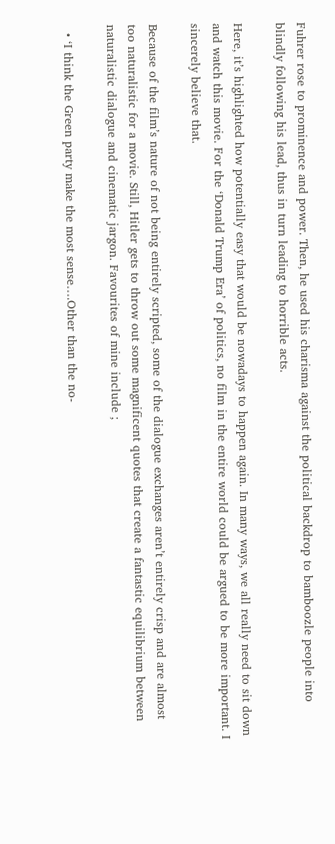Fuhrer rose to prominence and power. Then, he used his charisma against the political backdrop to bamboozle people into blindly following his lead, thus in turn leading to horrible acts.

Here, it’s highlighted how potentially easy that would be nowadays to happen again. In many ways, we all really need to sit down and watch this movie. For the ‘Donald Trump Era’ of politics, no film in the entire world could be argued to be more important. I sincerely believe that.

Because of the film’s nature of not being entirely scripted, some of the dialogue exchanges aren’t entirely crisp and are almost too naturalistic for a movie. Still, Hitler gets to throw out some magnificent quotes that create a fantastic equilibrium between naturalistic dialogue and cinematic jargon. Favourites of mine include ;

  • ‘I think the Green party make the most sense….Other than the no-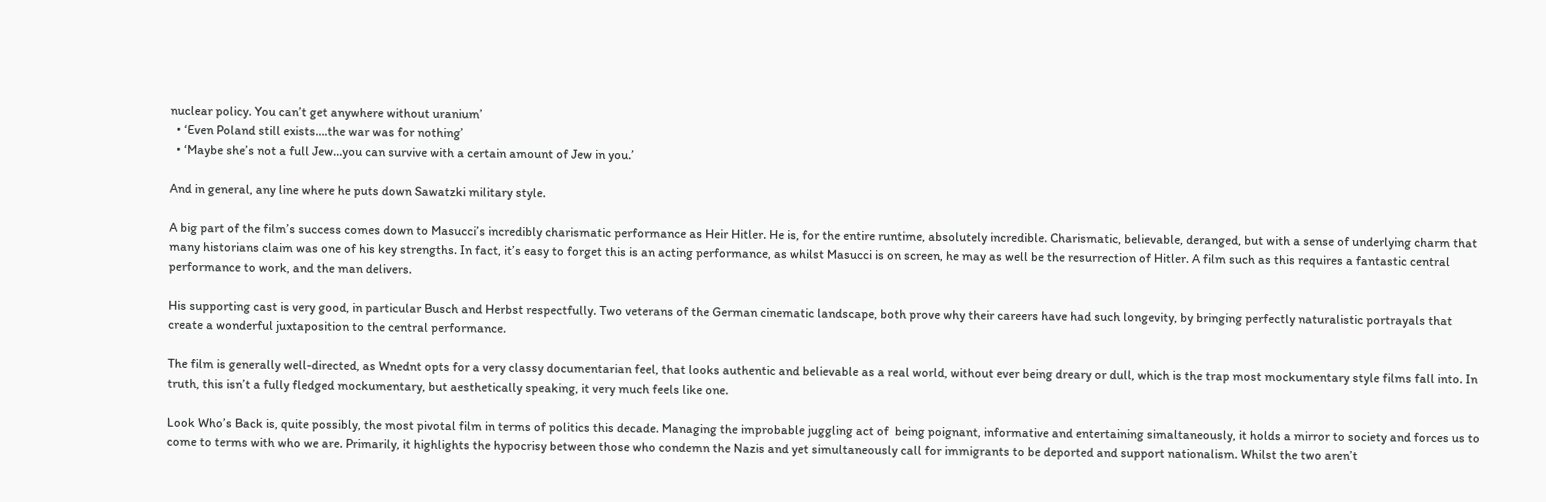nuclear policy. You can’t get anywhere without uranium’
  • ‘Even Poland still exists….the war was for nothing’
  • ‘Maybe she’s not a full Jew…you can survive with a certain amount of Jew in you.’

And in general, any line where he puts down Sawatzki military style.

A big part of the film’s success comes down to Masucci’s incredibly charismatic performance as Heir Hitler. He is, for the entire runtime, absolutely incredible. Charismatic, believable, deranged, but with a sense of underlying charm that many historians claim was one of his key strengths. In fact, it’s easy to forget this is an acting performance, as whilst Masucci is on screen, he may as well be the resurrection of Hitler. A film such as this requires a fantastic central performance to work, and the man delivers.

His supporting cast is very good, in particular Busch and Herbst respectfully. Two veterans of the German cinematic landscape, both prove why their careers have had such longevity, by bringing perfectly naturalistic portrayals that create a wonderful juxtaposition to the central performance.

The film is generally well-directed, as Wnednt opts for a very classy documentarian feel, that looks authentic and believable as a real world, without ever being dreary or dull, which is the trap most mockumentary style films fall into. In truth, this isn’t a fully fledged mockumentary, but aesthetically speaking, it very much feels like one.

Look Who’s Back is, quite possibly, the most pivotal film in terms of politics this decade. Managing the improbable juggling act of  being poignant, informative and entertaining simaltaneously, it holds a mirror to society and forces us to come to terms with who we are. Primarily, it highlights the hypocrisy between those who condemn the Nazis and yet simultaneously call for immigrants to be deported and support nationalism. Whilst the two aren’t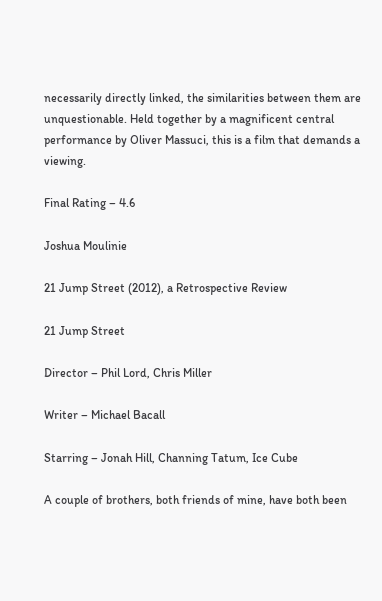necessarily directly linked, the similarities between them are unquestionable. Held together by a magnificent central performance by Oliver Massuci, this is a film that demands a viewing.

Final Rating – 4.6

Joshua Moulinie

21 Jump Street (2012), a Retrospective Review

21 Jump Street

Director – Phil Lord, Chris Miller

Writer – Michael Bacall

Starring – Jonah Hill, Channing Tatum, Ice Cube

A couple of brothers, both friends of mine, have both been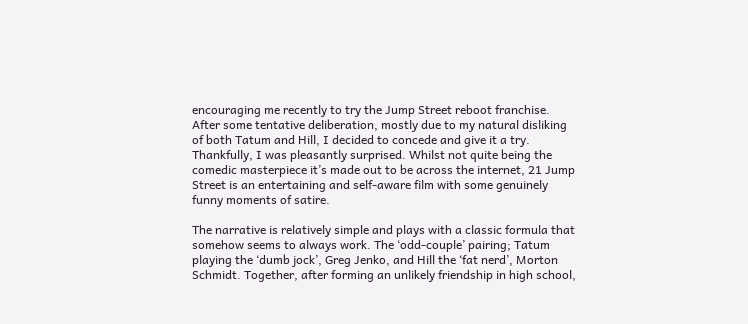encouraging me recently to try the Jump Street reboot franchise. After some tentative deliberation, mostly due to my natural disliking of both Tatum and Hill, I decided to concede and give it a try. Thankfully, I was pleasantly surprised. Whilst not quite being the comedic masterpiece it’s made out to be across the internet, 21 Jump Street is an entertaining and self-aware film with some genuinely funny moments of satire.

The narrative is relatively simple and plays with a classic formula that somehow seems to always work. The ‘odd-couple’ pairing; Tatum playing the ‘dumb jock’, Greg Jenko, and Hill the ‘fat nerd’, Morton Schmidt. Together, after forming an unlikely friendship in high school,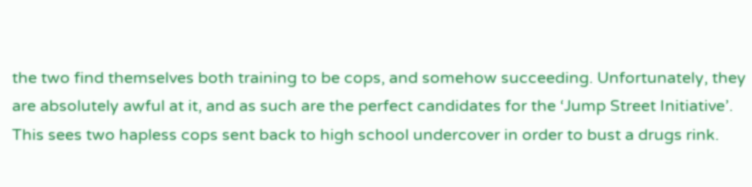the two find themselves both training to be cops, and somehow succeeding. Unfortunately, they are absolutely awful at it, and as such are the perfect candidates for the ‘Jump Street Initiative’. This sees two hapless cops sent back to high school undercover in order to bust a drugs rink.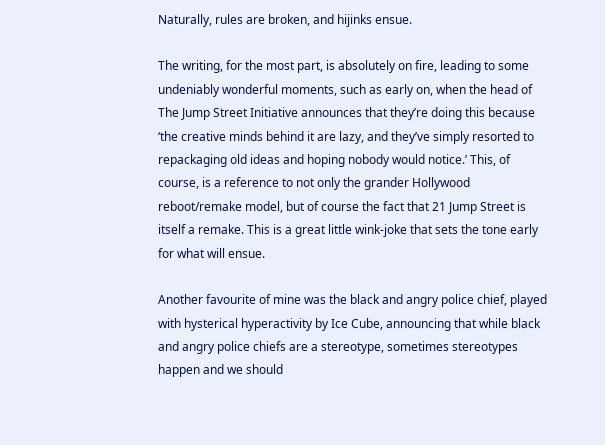Naturally, rules are broken, and hijinks ensue.

The writing, for the most part, is absolutely on fire, leading to some undeniably wonderful moments, such as early on, when the head of The Jump Street Initiative announces that they’re doing this because ‘the creative minds behind it are lazy, and they’ve simply resorted to repackaging old ideas and hoping nobody would notice.’ This, of course, is a reference to not only the grander Hollywood reboot/remake model, but of course the fact that 21 Jump Street is itself a remake. This is a great little wink-joke that sets the tone early for what will ensue.

Another favourite of mine was the black and angry police chief, played with hysterical hyperactivity by Ice Cube, announcing that while black and angry police chiefs are a stereotype, sometimes stereotypes happen and we should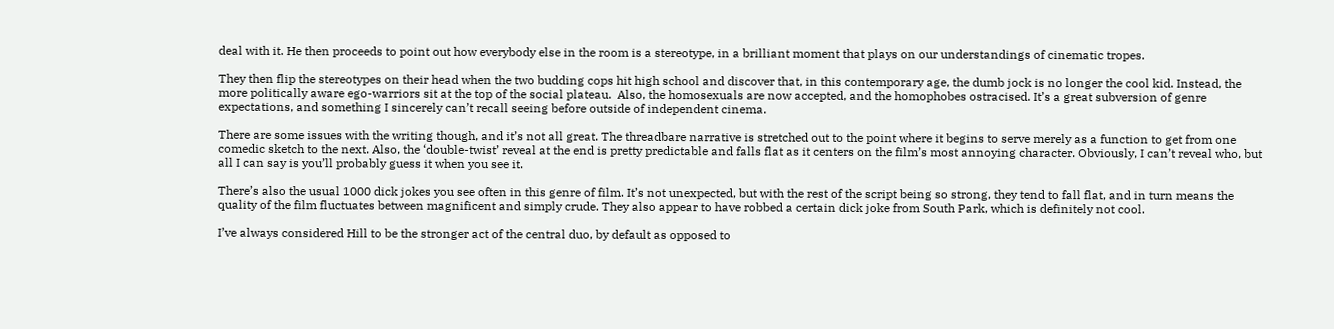deal with it. He then proceeds to point out how everybody else in the room is a stereotype, in a brilliant moment that plays on our understandings of cinematic tropes.

They then flip the stereotypes on their head when the two budding cops hit high school and discover that, in this contemporary age, the dumb jock is no longer the cool kid. Instead, the more politically aware ego-warriors sit at the top of the social plateau.  Also, the homosexuals are now accepted, and the homophobes ostracised. It’s a great subversion of genre expectations, and something I sincerely can’t recall seeing before outside of independent cinema.

There are some issues with the writing though, and it’s not all great. The threadbare narrative is stretched out to the point where it begins to serve merely as a function to get from one comedic sketch to the next. Also, the ‘double-twist’ reveal at the end is pretty predictable and falls flat as it centers on the film’s most annoying character. Obviously, I can’t reveal who, but all I can say is you’ll probably guess it when you see it.

There’s also the usual 1000 dick jokes you see often in this genre of film. It’s not unexpected, but with the rest of the script being so strong, they tend to fall flat, and in turn means the quality of the film fluctuates between magnificent and simply crude. They also appear to have robbed a certain dick joke from South Park, which is definitely not cool.

I’ve always considered Hill to be the stronger act of the central duo, by default as opposed to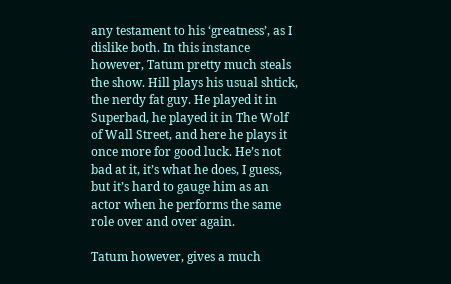any testament to his ‘greatness’, as I dislike both. In this instance however, Tatum pretty much steals the show. Hill plays his usual shtick, the nerdy fat guy. He played it in Superbad, he played it in The Wolf of Wall Street, and here he plays it once more for good luck. He’s not bad at it, it’s what he does, I guess, but it’s hard to gauge him as an actor when he performs the same role over and over again.

Tatum however, gives a much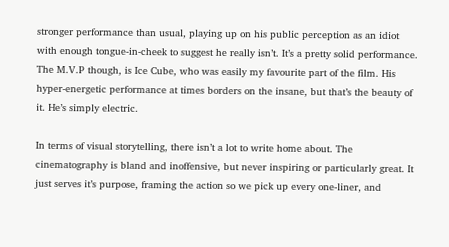stronger performance than usual, playing up on his public perception as an idiot with enough tongue-in-cheek to suggest he really isn’t. It’s a pretty solid performance. The M.V.P though, is Ice Cube, who was easily my favourite part of the film. His hyper-energetic performance at times borders on the insane, but that’s the beauty of it. He’s simply electric.

In terms of visual storytelling, there isn’t a lot to write home about. The cinematography is bland and inoffensive, but never inspiring or particularly great. It just serves it’s purpose, framing the action so we pick up every one-liner, and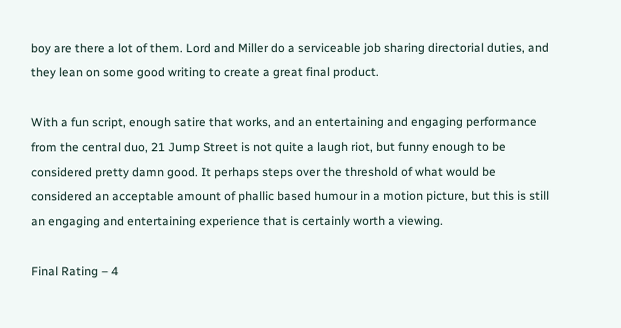boy are there a lot of them. Lord and Miller do a serviceable job sharing directorial duties, and they lean on some good writing to create a great final product.

With a fun script, enough satire that works, and an entertaining and engaging performance from the central duo, 21 Jump Street is not quite a laugh riot, but funny enough to be considered pretty damn good. It perhaps steps over the threshold of what would be considered an acceptable amount of phallic based humour in a motion picture, but this is still an engaging and entertaining experience that is certainly worth a viewing.

Final Rating – 4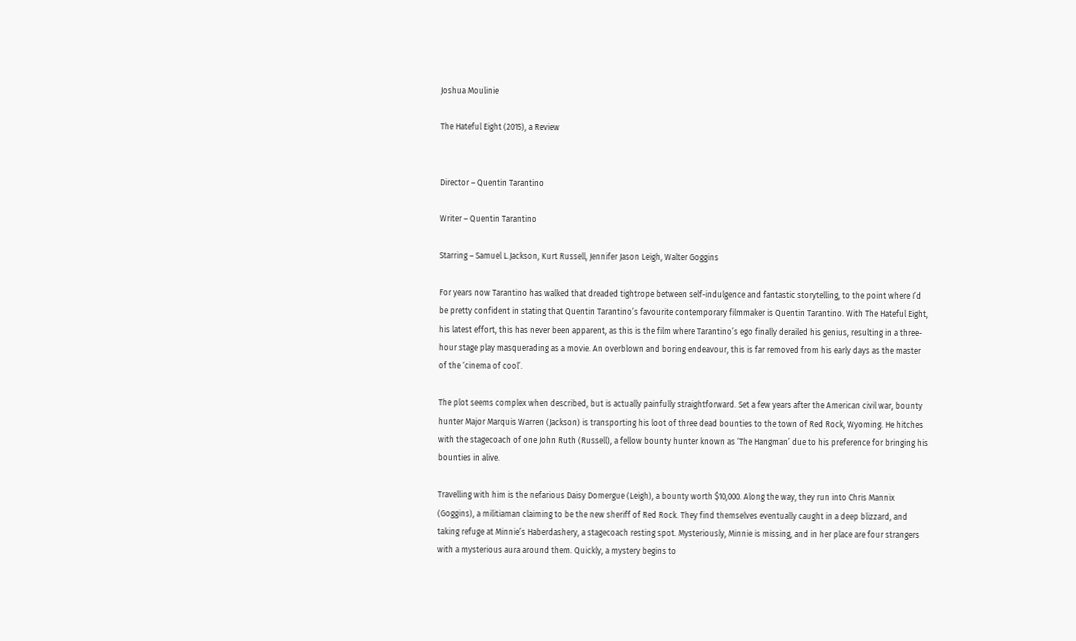Joshua Moulinie

The Hateful Eight (2015), a Review


Director – Quentin Tarantino

Writer – Quentin Tarantino

Starring – Samuel L.Jackson, Kurt Russell, Jennifer Jason Leigh, Walter Goggins

For years now Tarantino has walked that dreaded tightrope between self-indulgence and fantastic storytelling, to the point where I’d be pretty confident in stating that Quentin Tarantino’s favourite contemporary filmmaker is Quentin Tarantino. With The Hateful Eight, his latest effort, this has never been apparent, as this is the film where Tarantino’s ego finally derailed his genius, resulting in a three-hour stage play masquerading as a movie. An overblown and boring endeavour, this is far removed from his early days as the master of the ‘cinema of cool’.

The plot seems complex when described, but is actually painfully straightforward. Set a few years after the American civil war, bounty hunter Major Marquis Warren (Jackson) is transporting his loot of three dead bounties to the town of Red Rock, Wyoming. He hitches with the stagecoach of one John Ruth (Russell), a fellow bounty hunter known as ‘The Hangman’ due to his preference for bringing his bounties in alive.

Travelling with him is the nefarious Daisy Domergue (Leigh), a bounty worth $10,000. Along the way, they run into Chris Mannix (Goggins), a militiaman claiming to be the new sheriff of Red Rock. They find themselves eventually caught in a deep blizzard, and taking refuge at Minnie’s Haberdashery, a stagecoach resting spot. Mysteriously, Minnie is missing, and in her place are four strangers with a mysterious aura around them. Quickly, a mystery begins to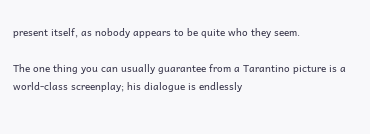present itself, as nobody appears to be quite who they seem.

The one thing you can usually guarantee from a Tarantino picture is a world-class screenplay; his dialogue is endlessly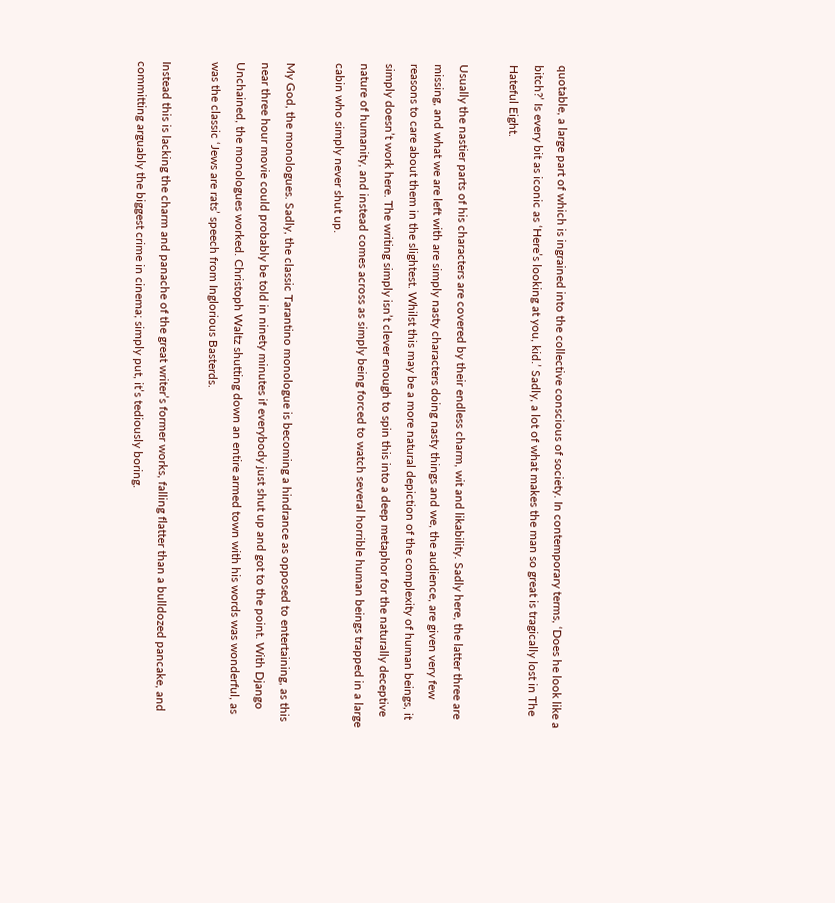quotable, a large part of which is ingrained into the collective conscious of society. In contemporary terms, ‘Does he look like a bitch?’ Is every bit as iconic as ‘Here’s looking at you, kid.’ Sadly, a lot of what makes the man so great is tragically lost in The Hateful Eight.

Usually the nastier parts of his characters are covered by their endless charm, wit and likability. Sadly here, the latter three are missing, and what we are left with are simply nasty characters doing nasty things and we, the audience, are given very few reasons to care about them in the slightest. Whilst this may be a more natural depiction of the complexity of human beings, it simply doesn’t work here. The writing simply isn’t clever enough to spin this into a deep metaphor for the naturally deceptive nature of humanity, and instead comes across as simply being forced to watch several horrible human beings trapped in a large cabin who simply never shut up.

My God, the monologues. Sadly, the classic Tarantino monologue is becoming a hindrance as opposed to entertaining, as this near three hour movie could probably be told in ninety minutes if everybody just shut up and got to the point. With Django Unchained, the monologues worked. Christoph Waltz shutting down an entire armed town with his words was wonderful, as was the classic ‘Jews are rats’ speech from Inglorious Basterds.

Instead this is lacking the charm and panache of the great writer’s former works, falling flatter than a bulldozed pancake, and committing arguably the biggest crime in cinema; simply put, it’s tediously boring.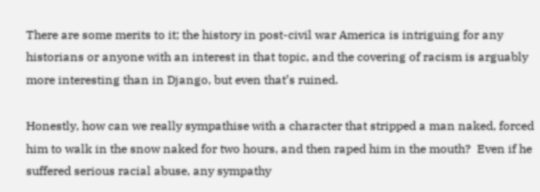There are some merits to it; the history in post-civil war America is intriguing for any historians or anyone with an interest in that topic, and the covering of racism is arguably more interesting than in Django, but even that’s ruined.

Honestly, how can we really sympathise with a character that stripped a man naked, forced him to walk in the snow naked for two hours, and then raped him in the mouth?  Even if he suffered serious racial abuse, any sympathy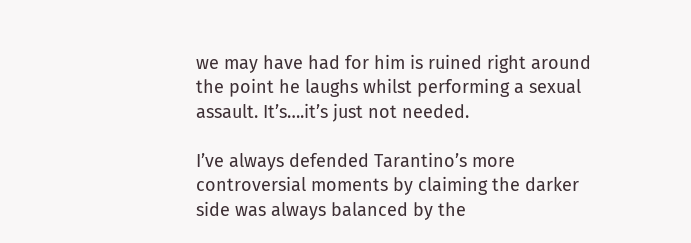we may have had for him is ruined right around the point he laughs whilst performing a sexual assault. It’s….it’s just not needed.

I’ve always defended Tarantino’s more controversial moments by claiming the darker side was always balanced by the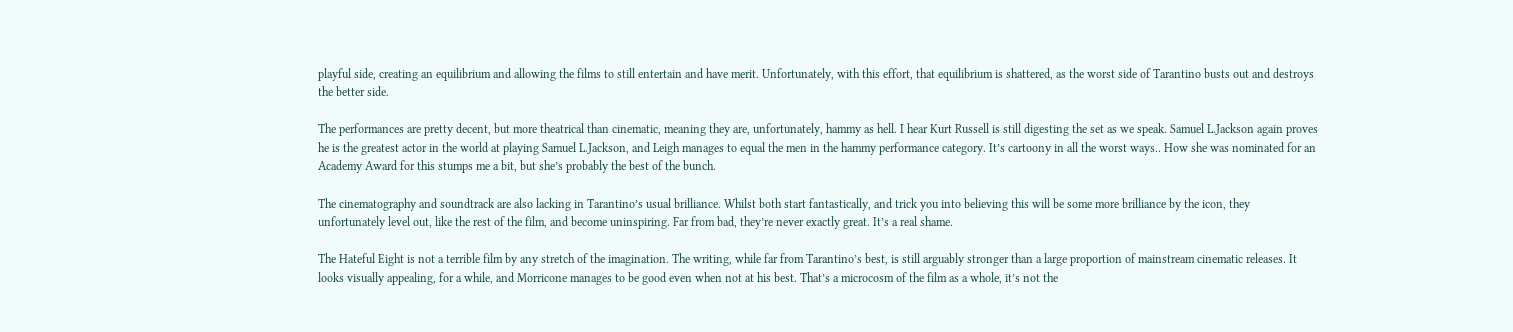playful side, creating an equilibrium and allowing the films to still entertain and have merit. Unfortunately, with this effort, that equilibrium is shattered, as the worst side of Tarantino busts out and destroys the better side.

The performances are pretty decent, but more theatrical than cinematic, meaning they are, unfortunately, hammy as hell. I hear Kurt Russell is still digesting the set as we speak. Samuel L.Jackson again proves he is the greatest actor in the world at playing Samuel L.Jackson, and Leigh manages to equal the men in the hammy performance category. It’s cartoony in all the worst ways.. How she was nominated for an Academy Award for this stumps me a bit, but she’s probably the best of the bunch.

The cinematography and soundtrack are also lacking in Tarantino’s usual brilliance. Whilst both start fantastically, and trick you into believing this will be some more brilliance by the icon, they unfortunately level out, like the rest of the film, and become uninspiring. Far from bad, they’re never exactly great. It’s a real shame.

The Hateful Eight is not a terrible film by any stretch of the imagination. The writing, while far from Tarantino’s best, is still arguably stronger than a large proportion of mainstream cinematic releases. It looks visually appealing, for a while, and Morricone manages to be good even when not at his best. That’s a microcosm of the film as a whole, it’s not the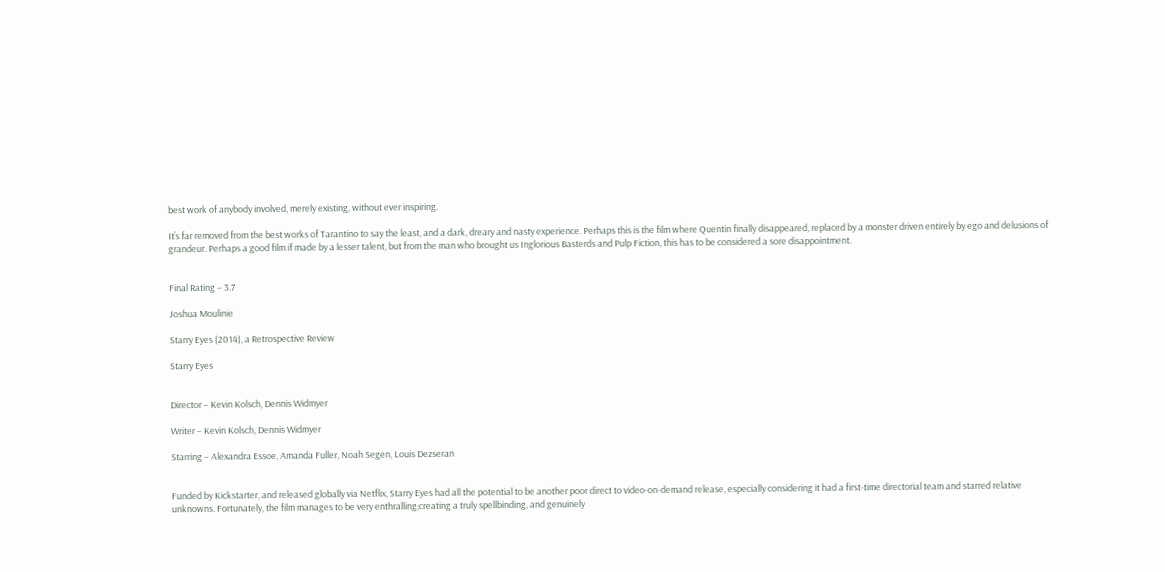best work of anybody involved, merely existing, without ever inspiring.

It’s far removed from the best works of Tarantino to say the least, and a dark, dreary and nasty experience. Perhaps this is the film where Quentin finally disappeared, replaced by a monster driven entirely by ego and delusions of grandeur. Perhaps a good film if made by a lesser talent, but from the man who brought us Inglorious Basterds and Pulp Fiction, this has to be considered a sore disappointment.


Final Rating – 3.7

Joshua Moulinie

Starry Eyes (2014), a Retrospective Review

Starry Eyes


Director – Kevin Kolsch, Dennis Widmyer

Writer – Kevin Kolsch, Dennis Widmyer

Starring – Alexandra Essoe, Amanda Fuller, Noah Segen, Louis Dezseran


Funded by Kickstarter, and released globally via Netflix, Starry Eyes had all the potential to be another poor direct to video-on-demand release, especially considering it had a first-time directorial team and starred relative unknowns. Fortunately, the film manages to be very enthralling;creating a truly spellbinding, and genuinely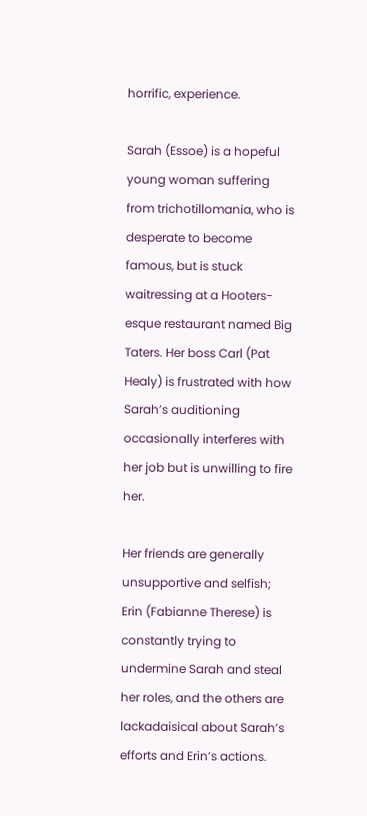horrific, experience.

Sarah (Essoe) is a hopeful young woman suffering from trichotillomania, who is desperate to become famous, but is stuck waitressing at a Hooters-esque restaurant named Big Taters. Her boss Carl (Pat Healy) is frustrated with how Sarah’s auditioning occasionally interferes with her job but is unwilling to fire her.

Her friends are generally unsupportive and selfish; Erin (Fabianne Therese) is constantly trying to undermine Sarah and steal her roles, and the others are lackadaisical about Sarah’s efforts and Erin’s actions.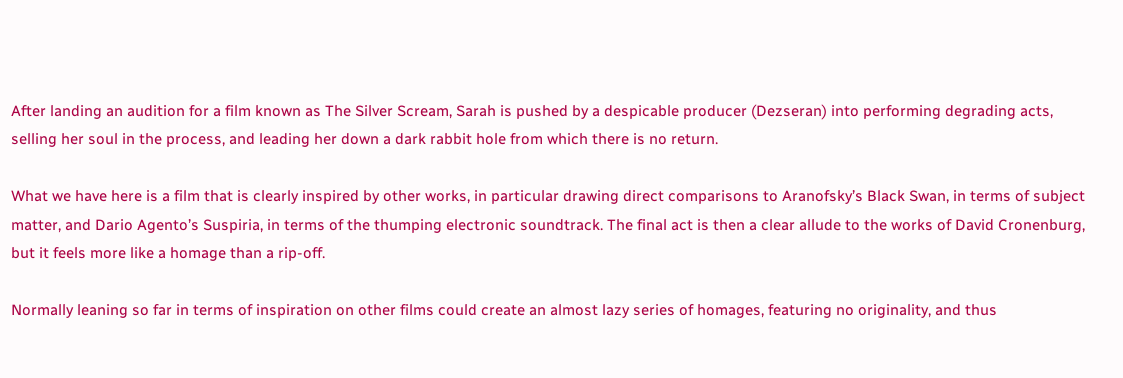After landing an audition for a film known as The Silver Scream, Sarah is pushed by a despicable producer (Dezseran) into performing degrading acts, selling her soul in the process, and leading her down a dark rabbit hole from which there is no return.

What we have here is a film that is clearly inspired by other works, in particular drawing direct comparisons to Aranofsky’s Black Swan, in terms of subject matter, and Dario Agento’s Suspiria, in terms of the thumping electronic soundtrack. The final act is then a clear allude to the works of David Cronenburg, but it feels more like a homage than a rip-off.

Normally leaning so far in terms of inspiration on other films could create an almost lazy series of homages, featuring no originality, and thus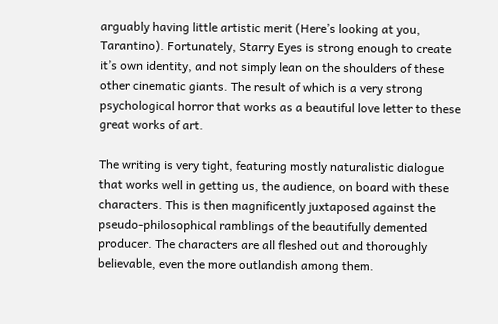arguably having little artistic merit (Here’s looking at you, Tarantino). Fortunately, Starry Eyes is strong enough to create it’s own identity, and not simply lean on the shoulders of these other cinematic giants. The result of which is a very strong psychological horror that works as a beautiful love letter to these great works of art.

The writing is very tight, featuring mostly naturalistic dialogue that works well in getting us, the audience, on board with these characters. This is then magnificently juxtaposed against the pseudo-philosophical ramblings of the beautifully demented producer. The characters are all fleshed out and thoroughly believable, even the more outlandish among them.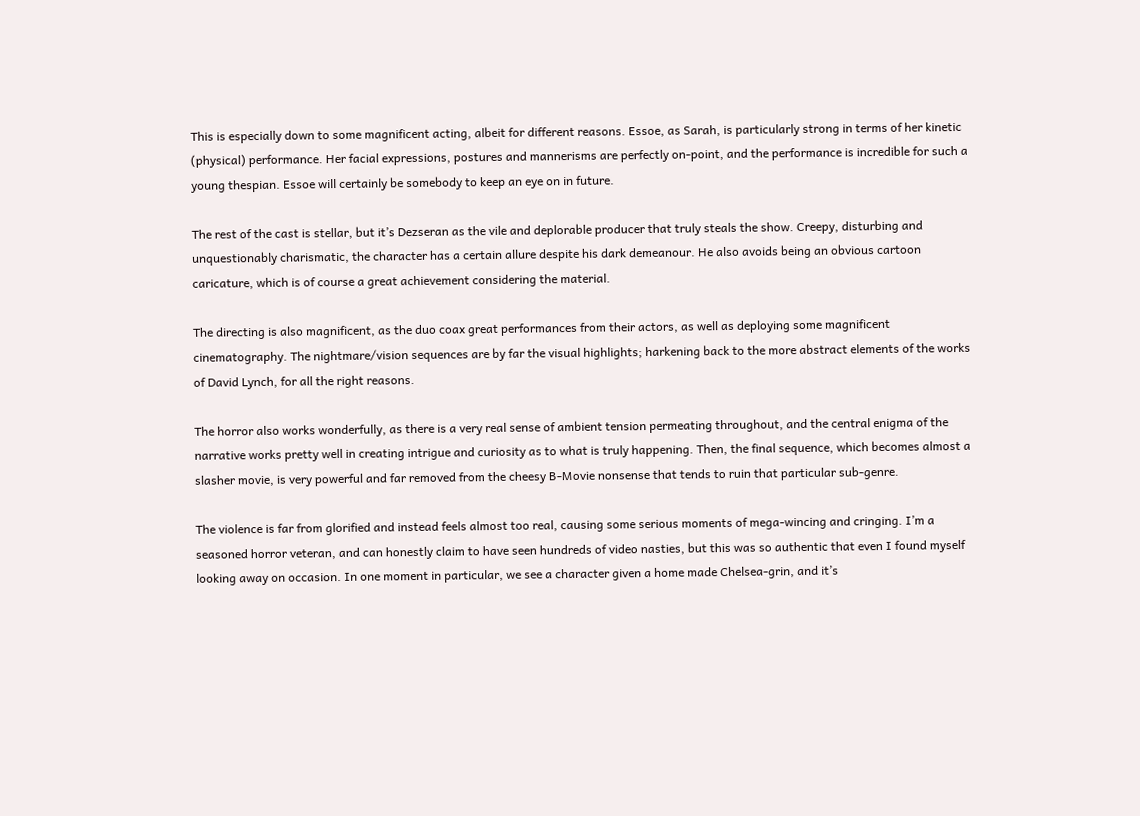This is especially down to some magnificent acting, albeit for different reasons. Essoe, as Sarah, is particularly strong in terms of her kinetic (physical) performance. Her facial expressions, postures and mannerisms are perfectly on-point, and the performance is incredible for such a young thespian. Essoe will certainly be somebody to keep an eye on in future.

The rest of the cast is stellar, but it’s Dezseran as the vile and deplorable producer that truly steals the show. Creepy, disturbing and unquestionably charismatic, the character has a certain allure despite his dark demeanour. He also avoids being an obvious cartoon caricature, which is of course a great achievement considering the material.

The directing is also magnificent, as the duo coax great performances from their actors, as well as deploying some magnificent cinematography. The nightmare/vision sequences are by far the visual highlights; harkening back to the more abstract elements of the works of David Lynch, for all the right reasons.

The horror also works wonderfully, as there is a very real sense of ambient tension permeating throughout, and the central enigma of the narrative works pretty well in creating intrigue and curiosity as to what is truly happening. Then, the final sequence, which becomes almost a slasher movie, is very powerful and far removed from the cheesy B-Movie nonsense that tends to ruin that particular sub-genre.

The violence is far from glorified and instead feels almost too real, causing some serious moments of mega-wincing and cringing. I’m a seasoned horror veteran, and can honestly claim to have seen hundreds of video nasties, but this was so authentic that even I found myself looking away on occasion. In one moment in particular, we see a character given a home made Chelsea-grin, and it’s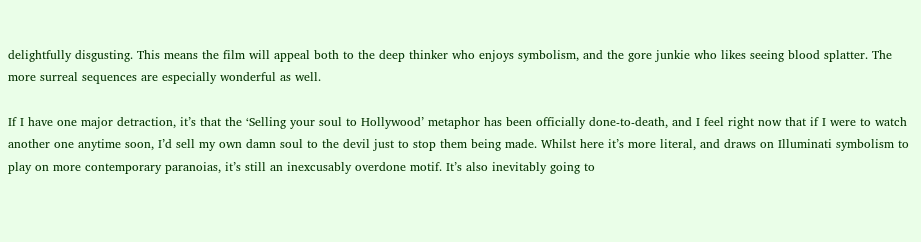delightfully disgusting. This means the film will appeal both to the deep thinker who enjoys symbolism, and the gore junkie who likes seeing blood splatter. The more surreal sequences are especially wonderful as well.

If I have one major detraction, it’s that the ‘Selling your soul to Hollywood’ metaphor has been officially done-to-death, and I feel right now that if I were to watch another one anytime soon, I’d sell my own damn soul to the devil just to stop them being made. Whilst here it’s more literal, and draws on Illuminati symbolism to play on more contemporary paranoias, it’s still an inexcusably overdone motif. It’s also inevitably going to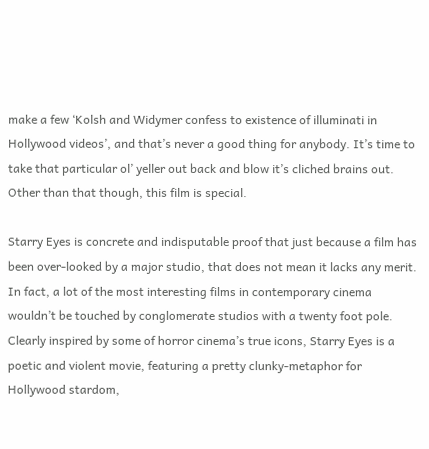make a few ‘Kolsh and Widymer confess to existence of illuminati in Hollywood videos’, and that’s never a good thing for anybody. It’s time to take that particular ol’ yeller out back and blow it’s cliched brains out. Other than that though, this film is special.

Starry Eyes is concrete and indisputable proof that just because a film has been over-looked by a major studio, that does not mean it lacks any merit. In fact, a lot of the most interesting films in contemporary cinema wouldn’t be touched by conglomerate studios with a twenty foot pole. Clearly inspired by some of horror cinema’s true icons, Starry Eyes is a poetic and violent movie, featuring a pretty clunky-metaphor for Hollywood stardom,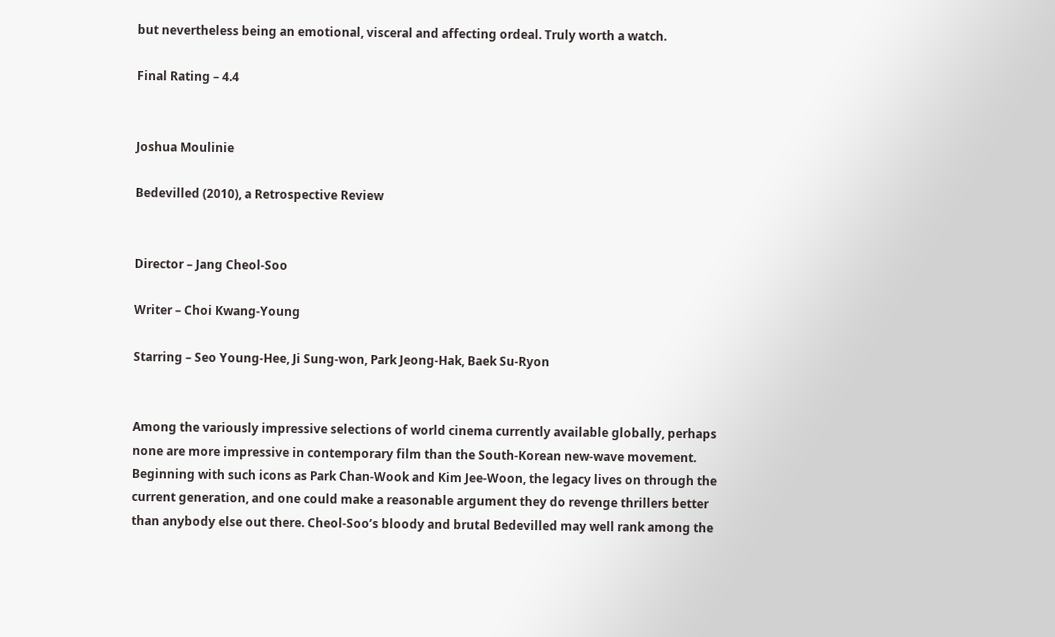but nevertheless being an emotional, visceral and affecting ordeal. Truly worth a watch.

Final Rating – 4.4


Joshua Moulinie

Bedevilled (2010), a Retrospective Review


Director – Jang Cheol-Soo

Writer – Choi Kwang-Young

Starring – Seo Young-Hee, Ji Sung-won, Park Jeong-Hak, Baek Su-Ryon


Among the variously impressive selections of world cinema currently available globally, perhaps none are more impressive in contemporary film than the South-Korean new-wave movement. Beginning with such icons as Park Chan-Wook and Kim Jee-Woon, the legacy lives on through the current generation, and one could make a reasonable argument they do revenge thrillers better than anybody else out there. Cheol-Soo’s bloody and brutal Bedevilled may well rank among the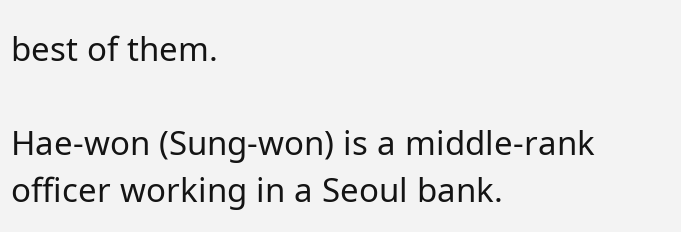best of them.

Hae-won (Sung-won) is a middle-rank officer working in a Seoul bank.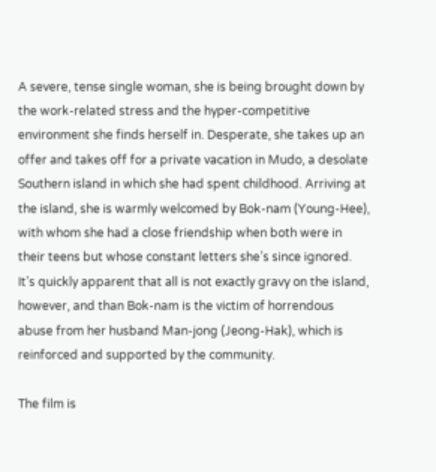A severe, tense single woman, she is being brought down by the work-related stress and the hyper-competitive environment she finds herself in. Desperate, she takes up an offer and takes off for a private vacation in Mudo, a desolate Southern island in which she had spent childhood. Arriving at the island, she is warmly welcomed by Bok-nam (Young-Hee), with whom she had a close friendship when both were in their teens but whose constant letters she’s since ignored. It’s quickly apparent that all is not exactly gravy on the island, however, and than Bok-nam is the victim of horrendous abuse from her husband Man-jong (Jeong-Hak), which is reinforced and supported by the community.

The film is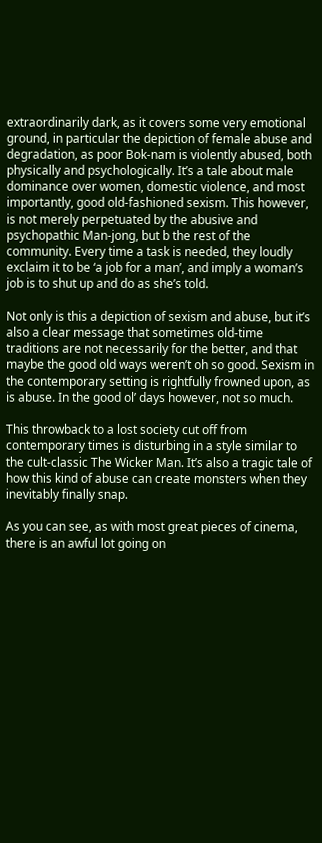extraordinarily dark, as it covers some very emotional ground, in particular the depiction of female abuse and degradation, as poor Bok-nam is violently abused, both physically and psychologically. It’s a tale about male dominance over women, domestic violence, and most importantly, good old-fashioned sexism. This however, is not merely perpetuated by the abusive and psychopathic Man-jong, but b the rest of the community. Every time a task is needed, they loudly exclaim it to be ‘a job for a man’, and imply a woman’s job is to shut up and do as she’s told.

Not only is this a depiction of sexism and abuse, but it’s also a clear message that sometimes old-time traditions are not necessarily for the better, and that maybe the good old ways weren’t oh so good. Sexism in the contemporary setting is rightfully frowned upon, as is abuse. In the good ol’ days however, not so much.

This throwback to a lost society cut off from contemporary times is disturbing in a style similar to the cult-classic The Wicker Man. It’s also a tragic tale of how this kind of abuse can create monsters when they inevitably finally snap.

As you can see, as with most great pieces of cinema, there is an awful lot going on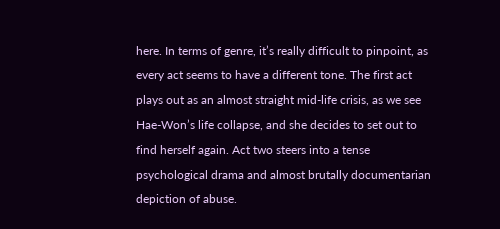here. In terms of genre, it’s really difficult to pinpoint, as every act seems to have a different tone. The first act plays out as an almost straight mid-life crisis, as we see Hae-Won’s life collapse, and she decides to set out to find herself again. Act two steers into a tense psychological drama and almost brutally documentarian depiction of abuse.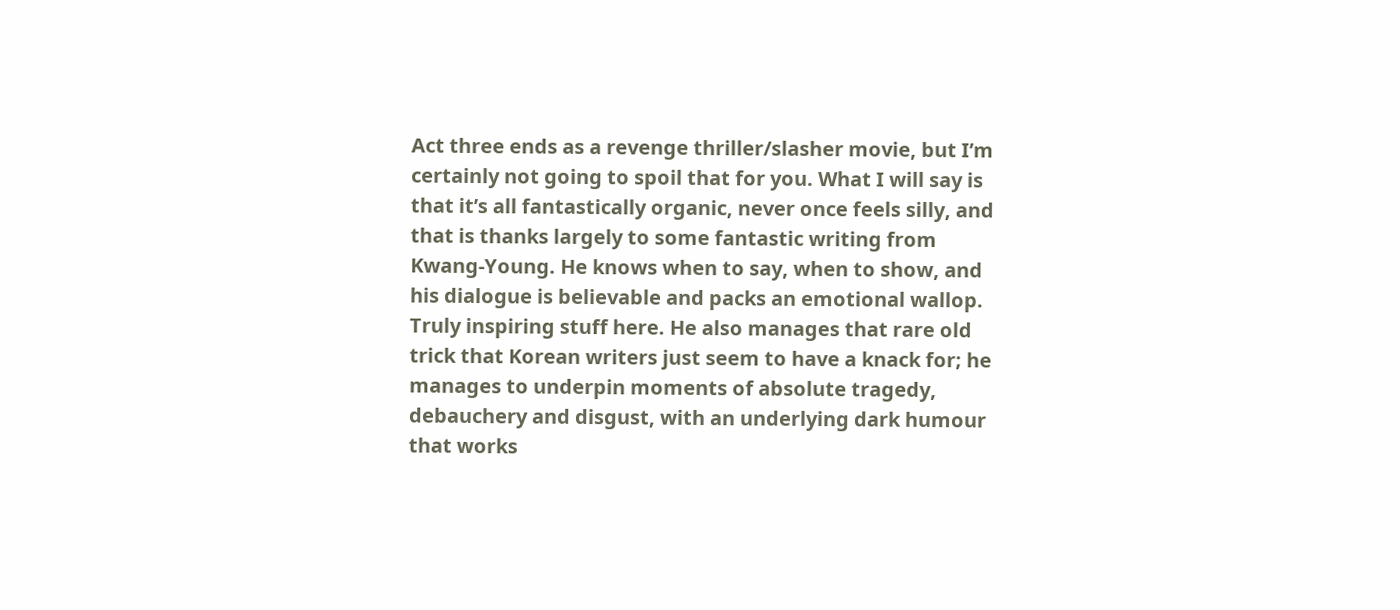Act three ends as a revenge thriller/slasher movie, but I’m certainly not going to spoil that for you. What I will say is that it’s all fantastically organic, never once feels silly, and that is thanks largely to some fantastic writing from Kwang-Young. He knows when to say, when to show, and his dialogue is believable and packs an emotional wallop. Truly inspiring stuff here. He also manages that rare old trick that Korean writers just seem to have a knack for; he manages to underpin moments of absolute tragedy, debauchery and disgust, with an underlying dark humour that works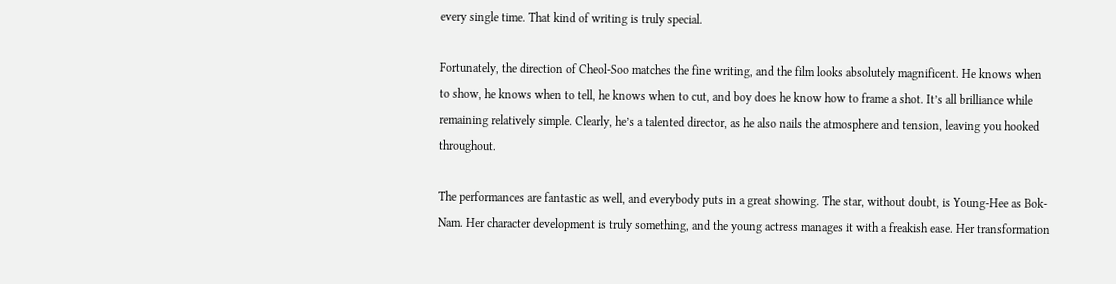every single time. That kind of writing is truly special.

Fortunately, the direction of Cheol-Soo matches the fine writing, and the film looks absolutely magnificent. He knows when to show, he knows when to tell, he knows when to cut, and boy does he know how to frame a shot. It’s all brilliance while remaining relatively simple. Clearly, he’s a talented director, as he also nails the atmosphere and tension, leaving you hooked throughout.

The performances are fantastic as well, and everybody puts in a great showing. The star, without doubt, is Young-Hee as Bok-Nam. Her character development is truly something, and the young actress manages it with a freakish ease. Her transformation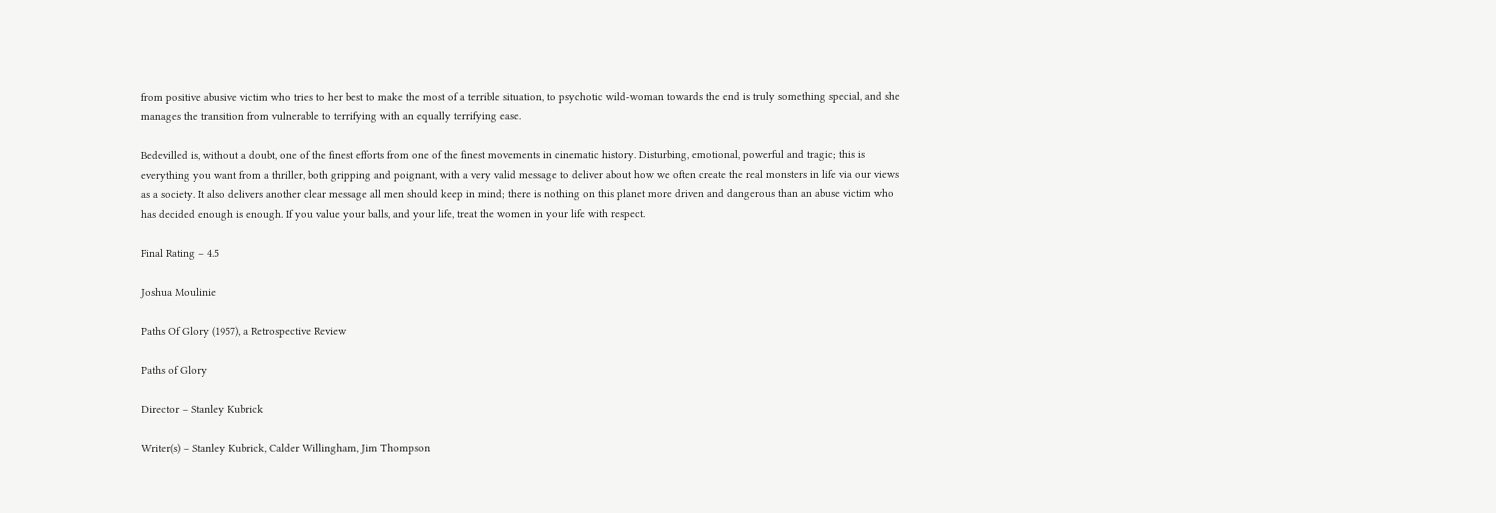from positive abusive victim who tries to her best to make the most of a terrible situation, to psychotic wild-woman towards the end is truly something special, and she manages the transition from vulnerable to terrifying with an equally terrifying ease.

Bedevilled is, without a doubt, one of the finest efforts from one of the finest movements in cinematic history. Disturbing, emotional, powerful and tragic; this is everything you want from a thriller, both gripping and poignant, with a very valid message to deliver about how we often create the real monsters in life via our views as a society. It also delivers another clear message all men should keep in mind; there is nothing on this planet more driven and dangerous than an abuse victim who has decided enough is enough. If you value your balls, and your life, treat the women in your life with respect.

Final Rating – 4.5

Joshua Moulinie

Paths Of Glory (1957), a Retrospective Review

Paths of Glory

Director – Stanley Kubrick

Writer(s) – Stanley Kubrick, Calder Willingham, Jim Thompson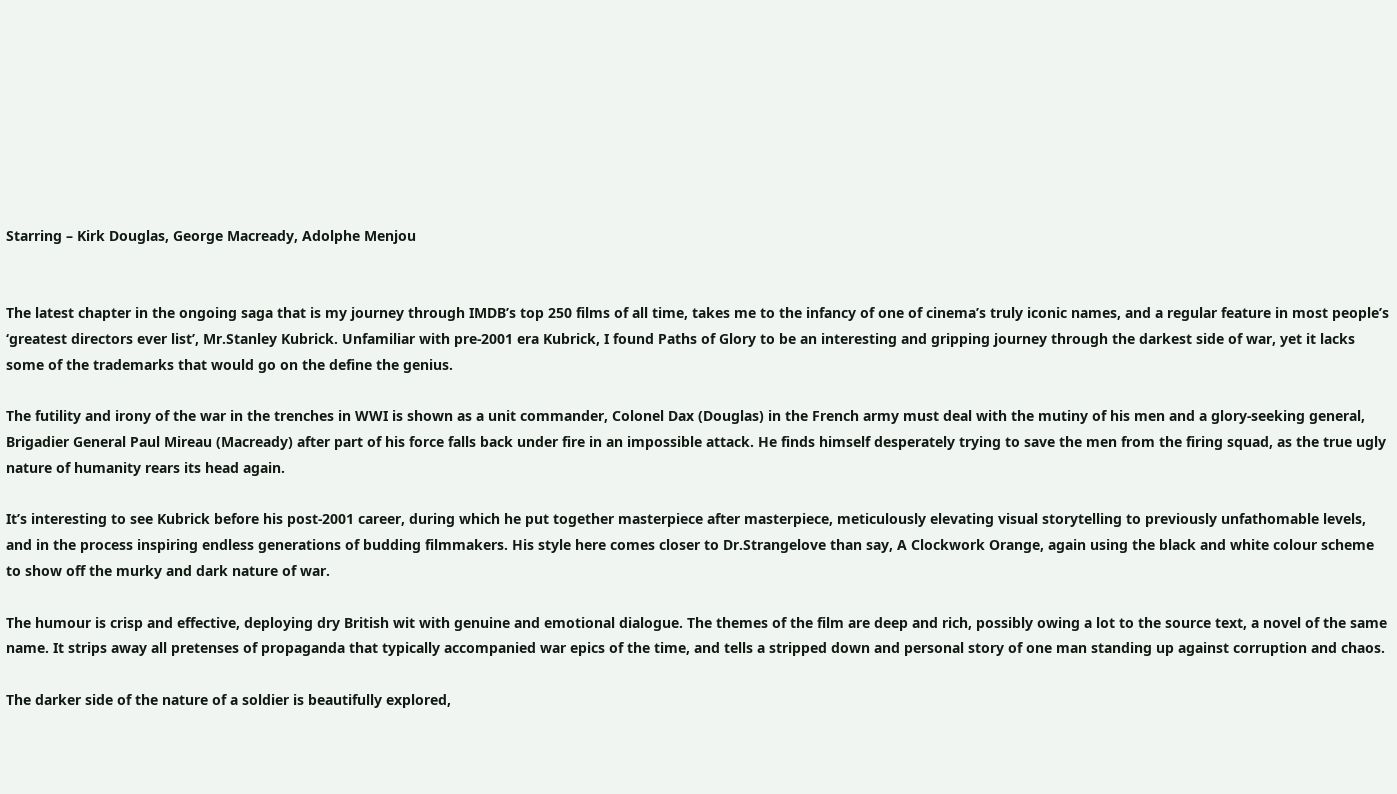Starring – Kirk Douglas, George Macready, Adolphe Menjou


The latest chapter in the ongoing saga that is my journey through IMDB’s top 250 films of all time, takes me to the infancy of one of cinema’s truly iconic names, and a regular feature in most people’s ‘greatest directors ever list’, Mr.Stanley Kubrick. Unfamiliar with pre-2001 era Kubrick, I found Paths of Glory to be an interesting and gripping journey through the darkest side of war, yet it lacks some of the trademarks that would go on the define the genius.

The futility and irony of the war in the trenches in WWI is shown as a unit commander, Colonel Dax (Douglas) in the French army must deal with the mutiny of his men and a glory-seeking general, Brigadier General Paul Mireau (Macready) after part of his force falls back under fire in an impossible attack. He finds himself desperately trying to save the men from the firing squad, as the true ugly nature of humanity rears its head again.

It’s interesting to see Kubrick before his post-2001 career, during which he put together masterpiece after masterpiece, meticulously elevating visual storytelling to previously unfathomable levels, and in the process inspiring endless generations of budding filmmakers. His style here comes closer to Dr.Strangelove than say, A Clockwork Orange, again using the black and white colour scheme to show off the murky and dark nature of war.

The humour is crisp and effective, deploying dry British wit with genuine and emotional dialogue. The themes of the film are deep and rich, possibly owing a lot to the source text, a novel of the same name. It strips away all pretenses of propaganda that typically accompanied war epics of the time, and tells a stripped down and personal story of one man standing up against corruption and chaos.

The darker side of the nature of a soldier is beautifully explored,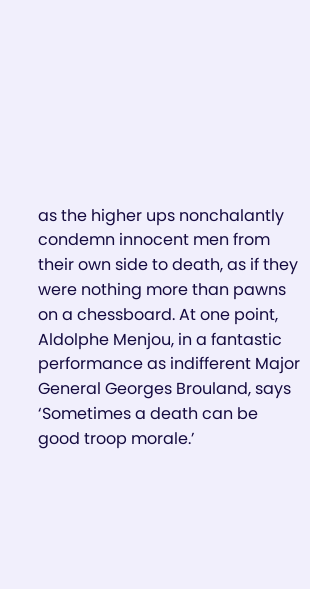as the higher ups nonchalantly condemn innocent men from their own side to death, as if they were nothing more than pawns on a chessboard. At one point, Aldolphe Menjou, in a fantastic performance as indifferent Major General Georges Brouland, says ‘Sometimes a death can be good troop morale.’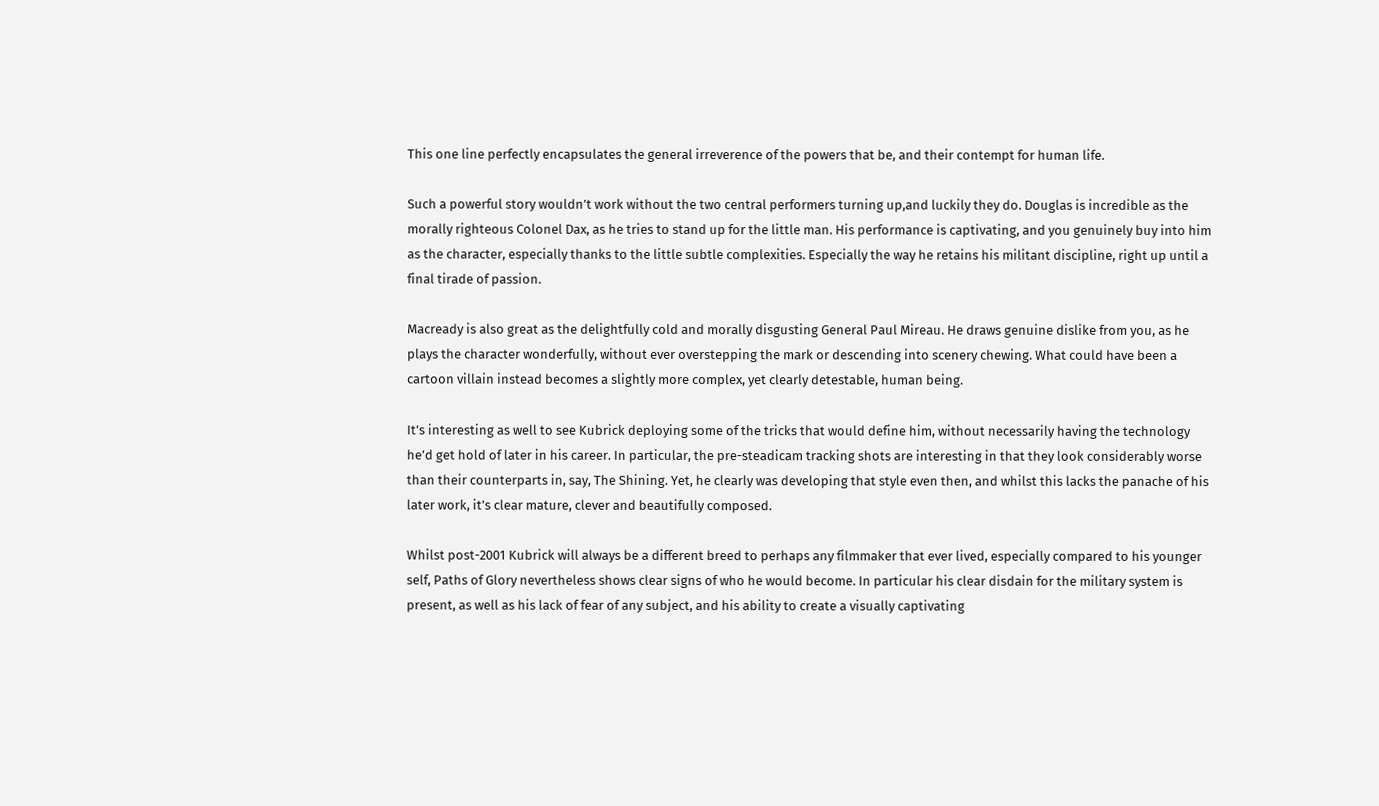This one line perfectly encapsulates the general irreverence of the powers that be, and their contempt for human life.

Such a powerful story wouldn’t work without the two central performers turning up,and luckily they do. Douglas is incredible as the morally righteous Colonel Dax, as he tries to stand up for the little man. His performance is captivating, and you genuinely buy into him as the character, especially thanks to the little subtle complexities. Especially the way he retains his militant discipline, right up until a final tirade of passion.

Macready is also great as the delightfully cold and morally disgusting General Paul Mireau. He draws genuine dislike from you, as he plays the character wonderfully, without ever overstepping the mark or descending into scenery chewing. What could have been a cartoon villain instead becomes a slightly more complex, yet clearly detestable, human being.

It’s interesting as well to see Kubrick deploying some of the tricks that would define him, without necessarily having the technology he’d get hold of later in his career. In particular, the pre-steadicam tracking shots are interesting in that they look considerably worse than their counterparts in, say, The Shining. Yet, he clearly was developing that style even then, and whilst this lacks the panache of his later work, it’s clear mature, clever and beautifully composed.

Whilst post-2001 Kubrick will always be a different breed to perhaps any filmmaker that ever lived, especially compared to his younger self, Paths of Glory nevertheless shows clear signs of who he would become. In particular his clear disdain for the military system is present, as well as his lack of fear of any subject, and his ability to create a visually captivating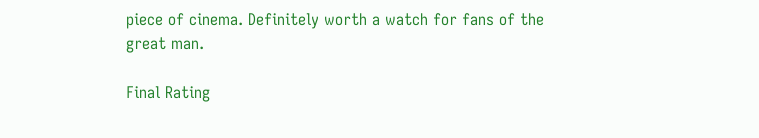piece of cinema. Definitely worth a watch for fans of the great man.

Final Rating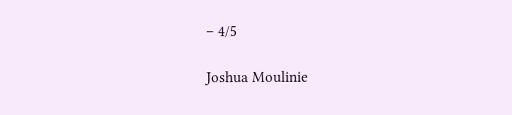– 4/5

Joshua Moulinie